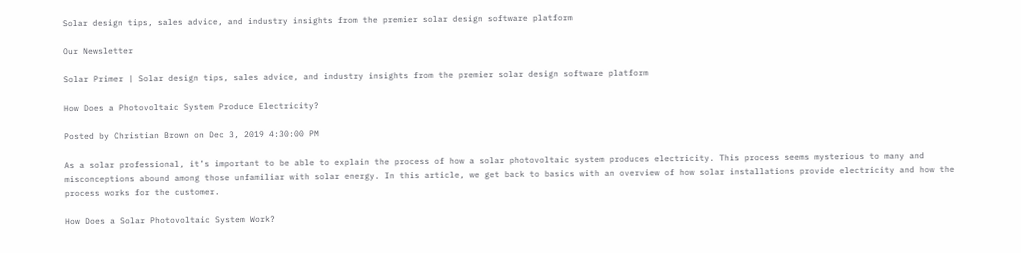Solar design tips, sales advice, and industry insights from the premier solar design software platform

Our Newsletter

Solar Primer | Solar design tips, sales advice, and industry insights from the premier solar design software platform

How Does a Photovoltaic System Produce Electricity?

Posted by Christian Brown on Dec 3, 2019 4:30:00 PM

As a solar professional, it’s important to be able to explain the process of how a solar photovoltaic system produces electricity. This process seems mysterious to many and misconceptions abound among those unfamiliar with solar energy. In this article, we get back to basics with an overview of how solar installations provide electricity and how the process works for the customer.

How Does a Solar Photovoltaic System Work?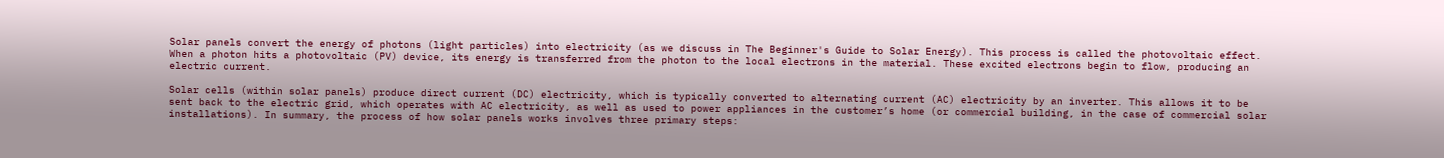Solar panels convert the energy of photons (light particles) into electricity (as we discuss in The Beginner's Guide to Solar Energy). This process is called the photovoltaic effect. When a photon hits a photovoltaic (PV) device, its energy is transferred from the photon to the local electrons in the material. These excited electrons begin to flow, producing an electric current.

Solar cells (within solar panels) produce direct current (DC) electricity, which is typically converted to alternating current (AC) electricity by an inverter. This allows it to be sent back to the electric grid, which operates with AC electricity, as well as used to power appliances in the customer’s home (or commercial building, in the case of commercial solar installations). In summary, the process of how solar panels works involves three primary steps: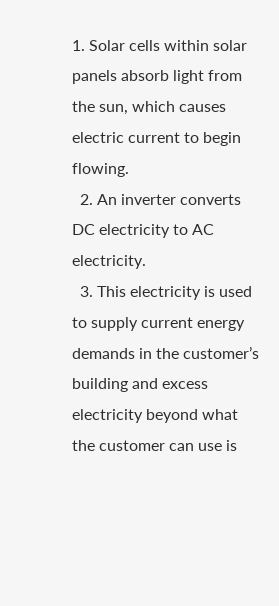1. Solar cells within solar panels absorb light from the sun, which causes electric current to begin flowing.
  2. An inverter converts DC electricity to AC electricity.
  3. This electricity is used to supply current energy demands in the customer’s building and excess electricity beyond what the customer can use is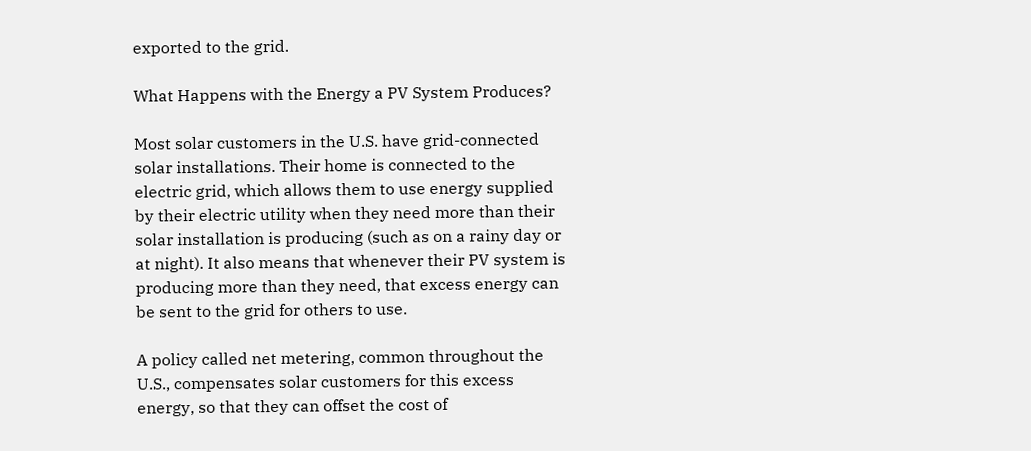exported to the grid.

What Happens with the Energy a PV System Produces?

Most solar customers in the U.S. have grid-connected solar installations. Their home is connected to the electric grid, which allows them to use energy supplied by their electric utility when they need more than their solar installation is producing (such as on a rainy day or at night). It also means that whenever their PV system is producing more than they need, that excess energy can be sent to the grid for others to use.

A policy called net metering, common throughout the U.S., compensates solar customers for this excess energy, so that they can offset the cost of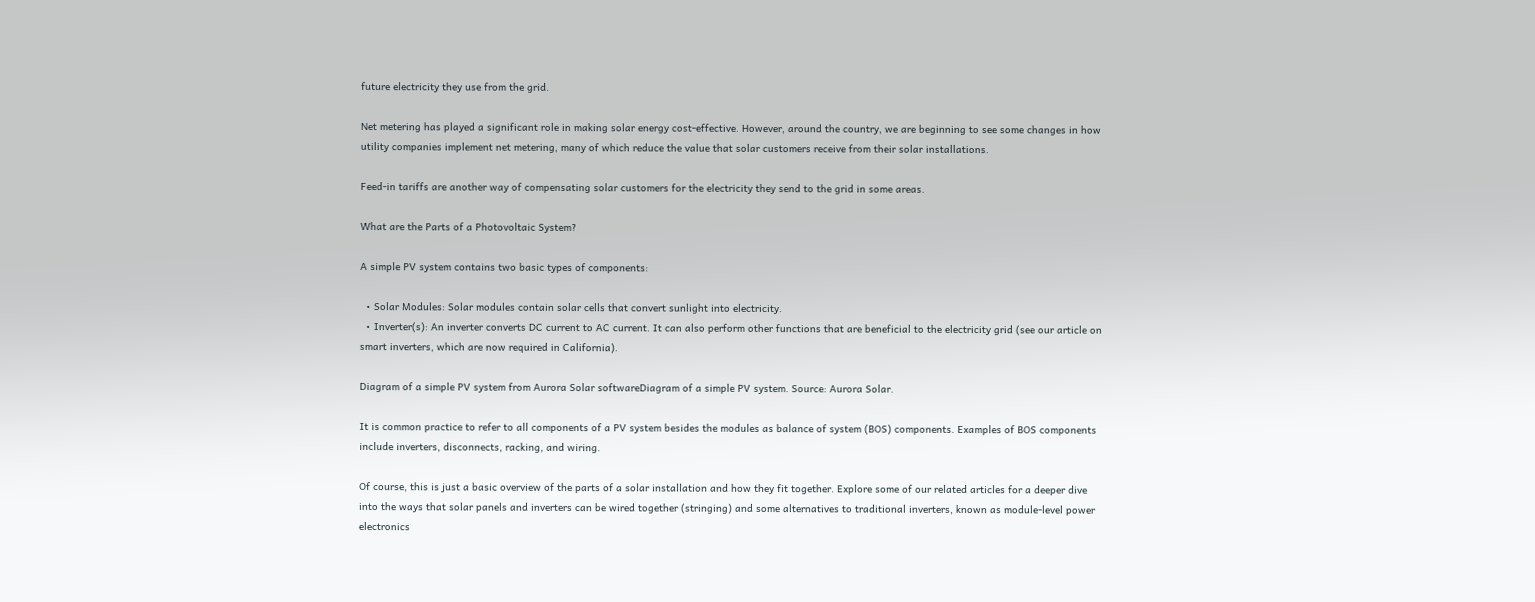future electricity they use from the grid.

Net metering has played a significant role in making solar energy cost-effective. However, around the country, we are beginning to see some changes in how utility companies implement net metering, many of which reduce the value that solar customers receive from their solar installations.

Feed-in tariffs are another way of compensating solar customers for the electricity they send to the grid in some areas.

What are the Parts of a Photovoltaic System?

A simple PV system contains two basic types of components:

  • Solar Modules: Solar modules contain solar cells that convert sunlight into electricity.
  • Inverter(s): An inverter converts DC current to AC current. It can also perform other functions that are beneficial to the electricity grid (see our article on smart inverters, which are now required in California).

Diagram of a simple PV system from Aurora Solar softwareDiagram of a simple PV system. Source: Aurora Solar.

It is common practice to refer to all components of a PV system besides the modules as balance of system (BOS) components. Examples of BOS components include inverters, disconnects, racking, and wiring.

Of course, this is just a basic overview of the parts of a solar installation and how they fit together. Explore some of our related articles for a deeper dive into the ways that solar panels and inverters can be wired together (stringing) and some alternatives to traditional inverters, known as module-level power electronics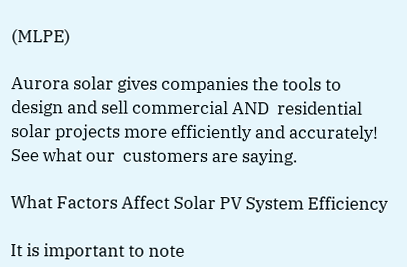(MLPE)

Aurora solar gives companies the tools to design and sell commercial AND  residential solar projects more efficiently and accurately! See what our  customers are saying.

What Factors Affect Solar PV System Efficiency

It is important to note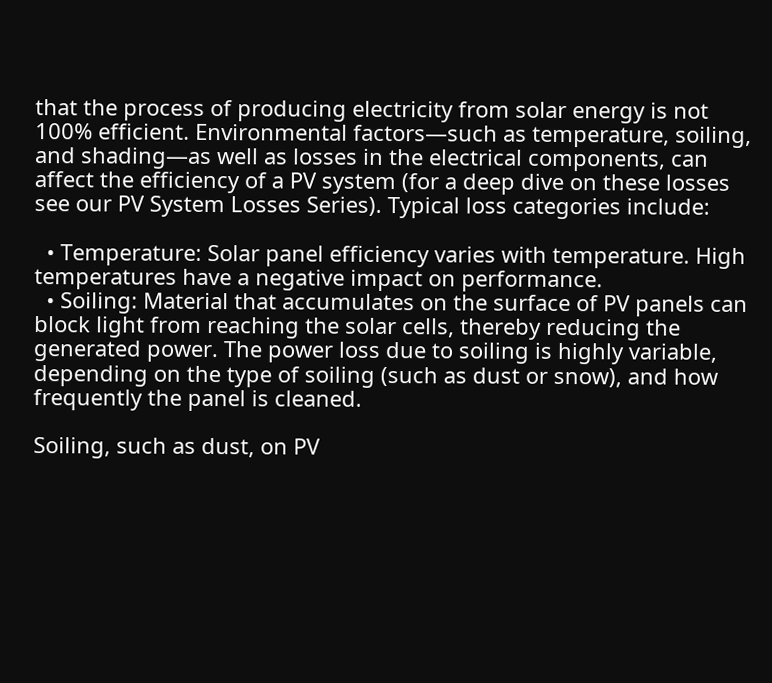that the process of producing electricity from solar energy is not 100% efficient. Environmental factors—such as temperature, soiling, and shading—as well as losses in the electrical components, can affect the efficiency of a PV system (for a deep dive on these losses see our PV System Losses Series). Typical loss categories include:

  • Temperature: Solar panel efficiency varies with temperature. High temperatures have a negative impact on performance.
  • Soiling: Material that accumulates on the surface of PV panels can block light from reaching the solar cells, thereby reducing the generated power. The power loss due to soiling is highly variable, depending on the type of soiling (such as dust or snow), and how frequently the panel is cleaned.

Soiling, such as dust, on PV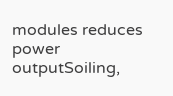modules reduces power outputSoiling,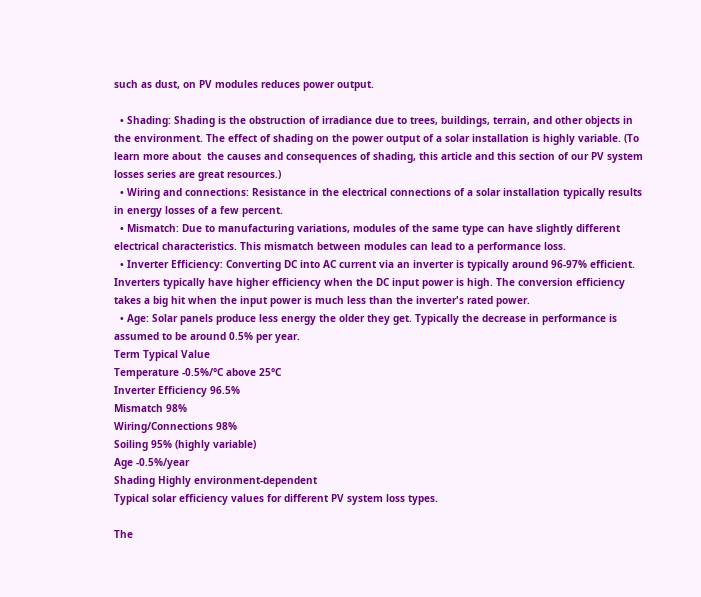such as dust, on PV modules reduces power output.

  • Shading: Shading is the obstruction of irradiance due to trees, buildings, terrain, and other objects in the environment. The effect of shading on the power output of a solar installation is highly variable. (To learn more about  the causes and consequences of shading, this article and this section of our PV system losses series are great resources.)
  • Wiring and connections: Resistance in the electrical connections of a solar installation typically results in energy losses of a few percent.
  • Mismatch: Due to manufacturing variations, modules of the same type can have slightly different electrical characteristics. This mismatch between modules can lead to a performance loss.
  • Inverter Efficiency: Converting DC into AC current via an inverter is typically around 96-97% efficient. Inverters typically have higher efficiency when the DC input power is high. The conversion efficiency takes a big hit when the input power is much less than the inverter's rated power.
  • Age: Solar panels produce less energy the older they get. Typically the decrease in performance is assumed to be around 0.5% per year.
Term Typical Value
Temperature -0.5%/°C above 25°C
Inverter Efficiency 96.5%
Mismatch 98%
Wiring/Connections 98%
Soiling 95% (highly variable)
Age -0.5%/year
Shading Highly environment-dependent
Typical solar efficiency values for different PV system loss types.

The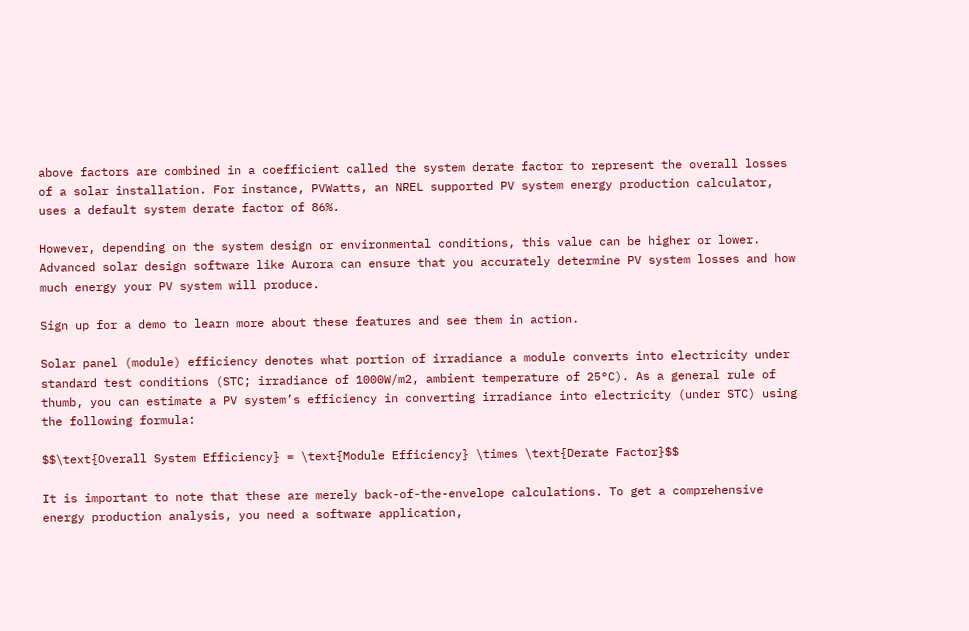above factors are combined in a coefficient called the system derate factor to represent the overall losses of a solar installation. For instance, PVWatts, an NREL supported PV system energy production calculator, uses a default system derate factor of 86%.

However, depending on the system design or environmental conditions, this value can be higher or lower. Advanced solar design software like Aurora can ensure that you accurately determine PV system losses and how much energy your PV system will produce.

Sign up for a demo to learn more about these features and see them in action.

Solar panel (module) efficiency denotes what portion of irradiance a module converts into electricity under standard test conditions (STC; irradiance of 1000W/m2, ambient temperature of 25°C). As a general rule of thumb, you can estimate a PV system’s efficiency in converting irradiance into electricity (under STC) using the following formula:

$$\text{Overall System Efficiency} = \text{Module Efficiency} \times \text{Derate Factor}$$

It is important to note that these are merely back-of-the-envelope calculations. To get a comprehensive energy production analysis, you need a software application,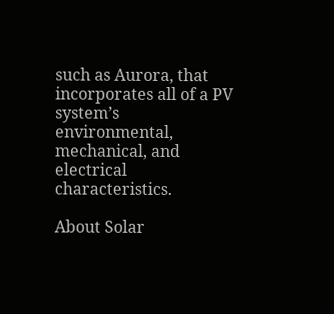such as Aurora, that incorporates all of a PV system’s environmental, mechanical, and electrical characteristics.

About Solar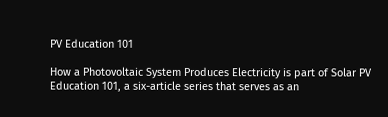PV Education 101

How a Photovoltaic System Produces Electricity is part of Solar PV Education 101, a six-article series that serves as an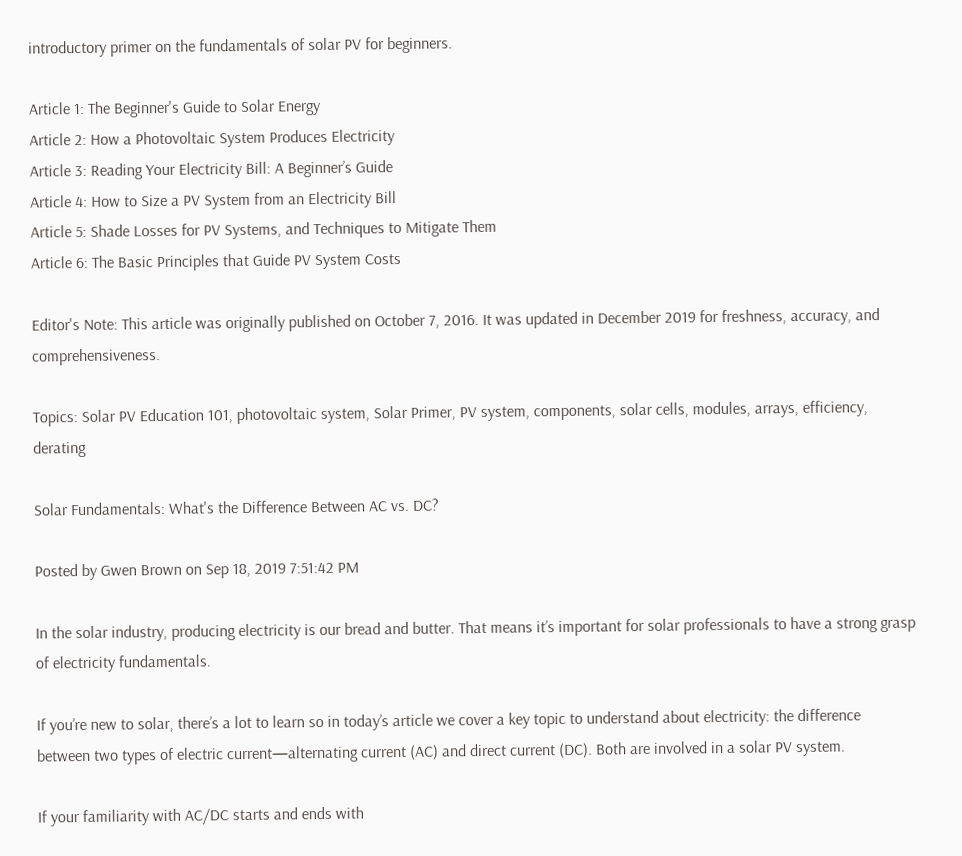introductory primer on the fundamentals of solar PV for beginners.

Article 1: The Beginner's Guide to Solar Energy
Article 2: How a Photovoltaic System Produces Electricity
Article 3: Reading Your Electricity Bill: A Beginner’s Guide
Article 4: How to Size a PV System from an Electricity Bill
Article 5: Shade Losses for PV Systems, and Techniques to Mitigate Them
Article 6: The Basic Principles that Guide PV System Costs

Editor's Note: This article was originally published on October 7, 2016. It was updated in December 2019 for freshness, accuracy, and comprehensiveness.

Topics: Solar PV Education 101, photovoltaic system, Solar Primer, PV system, components, solar cells, modules, arrays, efficiency, derating

Solar Fundamentals: What's the Difference Between AC vs. DC?

Posted by Gwen Brown on Sep 18, 2019 7:51:42 PM

In the solar industry, producing electricity is our bread and butter. That means it’s important for solar professionals to have a strong grasp of electricity fundamentals.

If you’re new to solar, there’s a lot to learn so in today’s article we cover a key topic to understand about electricity: the difference between two types of electric current—alternating current (AC) and direct current (DC). Both are involved in a solar PV system.

If your familiarity with AC/DC starts and ends with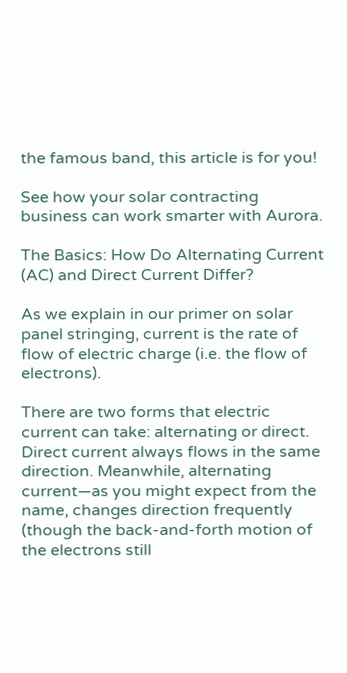the famous band, this article is for you!

See how your solar contracting business can work smarter with Aurora.

The Basics: How Do Alternating Current (AC) and Direct Current Differ?

As we explain in our primer on solar panel stringing, current is the rate of flow of electric charge (i.e. the flow of electrons).

There are two forms that electric current can take: alternating or direct. Direct current always flows in the same direction. Meanwhile, alternating current—as you might expect from the name, changes direction frequently (though the back-and-forth motion of the electrons still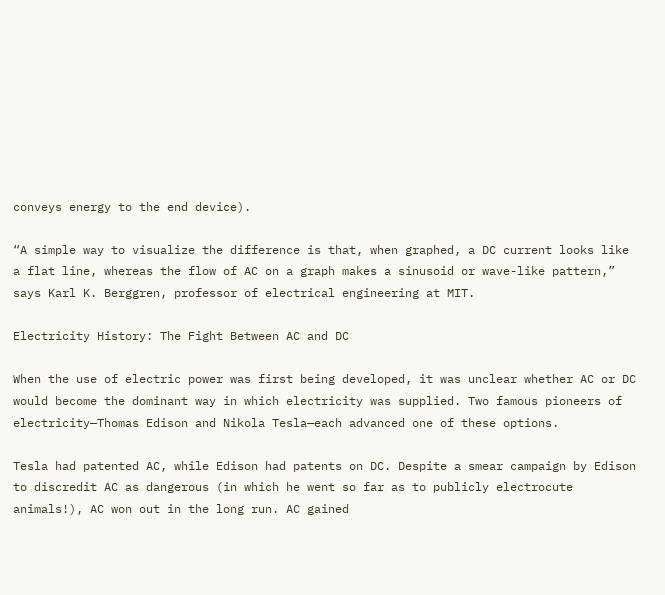conveys energy to the end device).

“A simple way to visualize the difference is that, when graphed, a DC current looks like a flat line, whereas the flow of AC on a graph makes a sinusoid or wave-like pattern,” says Karl K. Berggren, professor of electrical engineering at MIT.

Electricity History: The Fight Between AC and DC

When the use of electric power was first being developed, it was unclear whether AC or DC would become the dominant way in which electricity was supplied. Two famous pioneers of electricity—Thomas Edison and Nikola Tesla—each advanced one of these options.

Tesla had patented AC, while Edison had patents on DC. Despite a smear campaign by Edison to discredit AC as dangerous (in which he went so far as to publicly electrocute animals!), AC won out in the long run. AC gained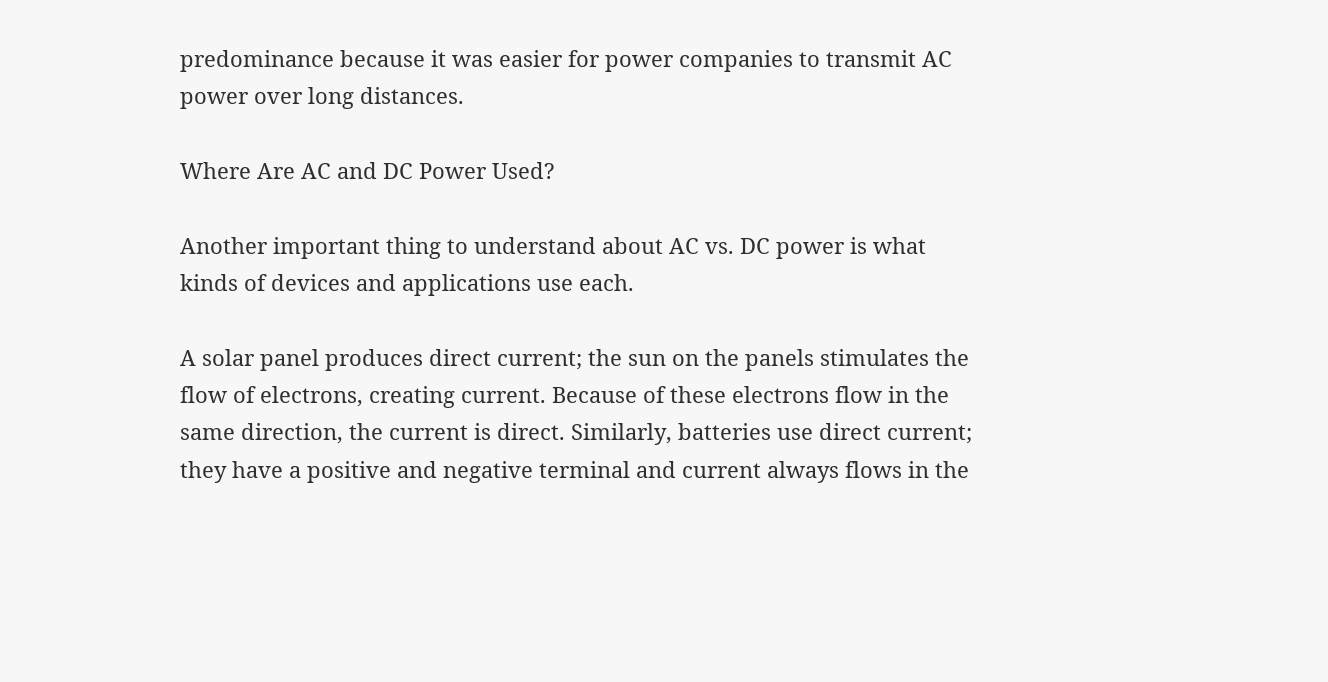predominance because it was easier for power companies to transmit AC power over long distances.

Where Are AC and DC Power Used?

Another important thing to understand about AC vs. DC power is what kinds of devices and applications use each.

A solar panel produces direct current; the sun on the panels stimulates the flow of electrons, creating current. Because of these electrons flow in the same direction, the current is direct. Similarly, batteries use direct current; they have a positive and negative terminal and current always flows in the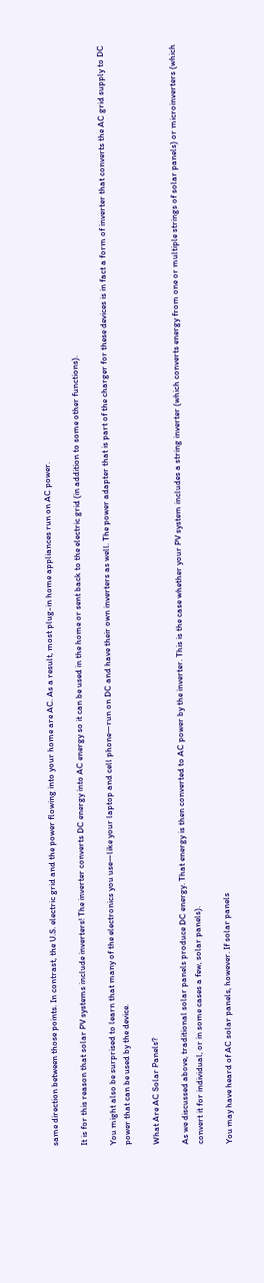same direction between those points. In contrast, the U.S. electric grid and the power flowing into your home are AC. As a result, most plug-in home appliances run on AC power.

It is for this reason that solar PV systems include inverters! The inverter converts DC energy into AC energy so it can be used in the home or sent back to the electric grid (in addition to some other functions).

You might also be surprised to learn that many of the electronics you use—like your laptop and cell phone—run on DC and have their own inverters as well. The power adapter that is part of the charger for these devices is in fact a form of inverter that converts the AC grid supply to DC power that can be used by the device.

What Are AC Solar Panels?

As we discussed above, traditional solar panels produce DC energy. That energy is then converted to AC power by the inverter. This is the case whether your PV system includes a string inverter (which converts energy from one or multiple strings of solar panels) or microinverters (which convert it for individual, or in some cases a few, solar panels).

You may have heard of AC solar panels, however. If solar panels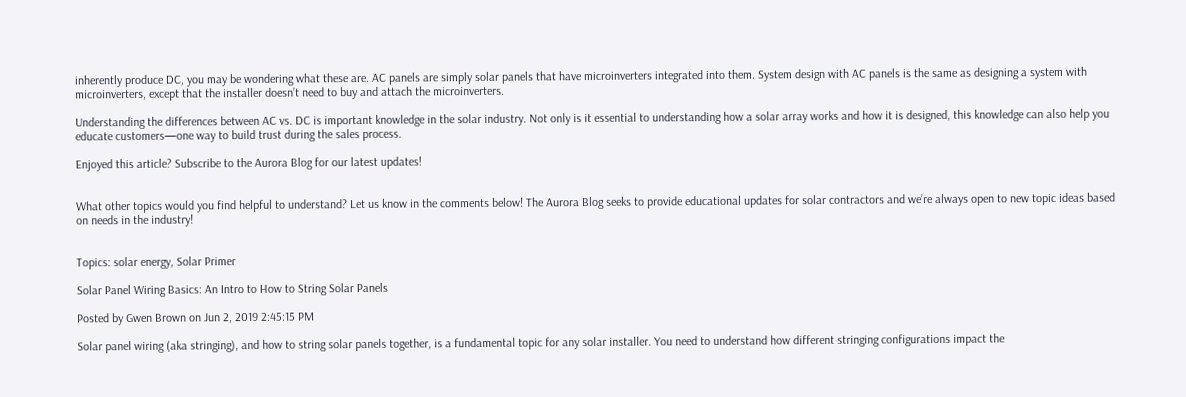inherently produce DC, you may be wondering what these are. AC panels are simply solar panels that have microinverters integrated into them. System design with AC panels is the same as designing a system with microinverters, except that the installer doesn’t need to buy and attach the microinverters.

Understanding the differences between AC vs. DC is important knowledge in the solar industry. Not only is it essential to understanding how a solar array works and how it is designed, this knowledge can also help you educate customers—one way to build trust during the sales process.

Enjoyed this article? Subscribe to the Aurora Blog for our latest updates!


What other topics would you find helpful to understand? Let us know in the comments below! The Aurora Blog seeks to provide educational updates for solar contractors and we’re always open to new topic ideas based on needs in the industry!


Topics: solar energy, Solar Primer

Solar Panel Wiring Basics: An Intro to How to String Solar Panels

Posted by Gwen Brown on Jun 2, 2019 2:45:15 PM

Solar panel wiring (aka stringing), and how to string solar panels together, is a fundamental topic for any solar installer. You need to understand how different stringing configurations impact the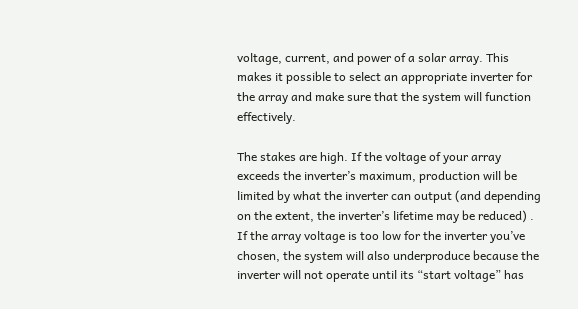voltage, current, and power of a solar array. This makes it possible to select an appropriate inverter for the array and make sure that the system will function effectively.

The stakes are high. If the voltage of your array exceeds the inverter’s maximum, production will be limited by what the inverter can output (and depending on the extent, the inverter’s lifetime may be reduced) . If the array voltage is too low for the inverter you’ve chosen, the system will also underproduce because the inverter will not operate until its “start voltage” has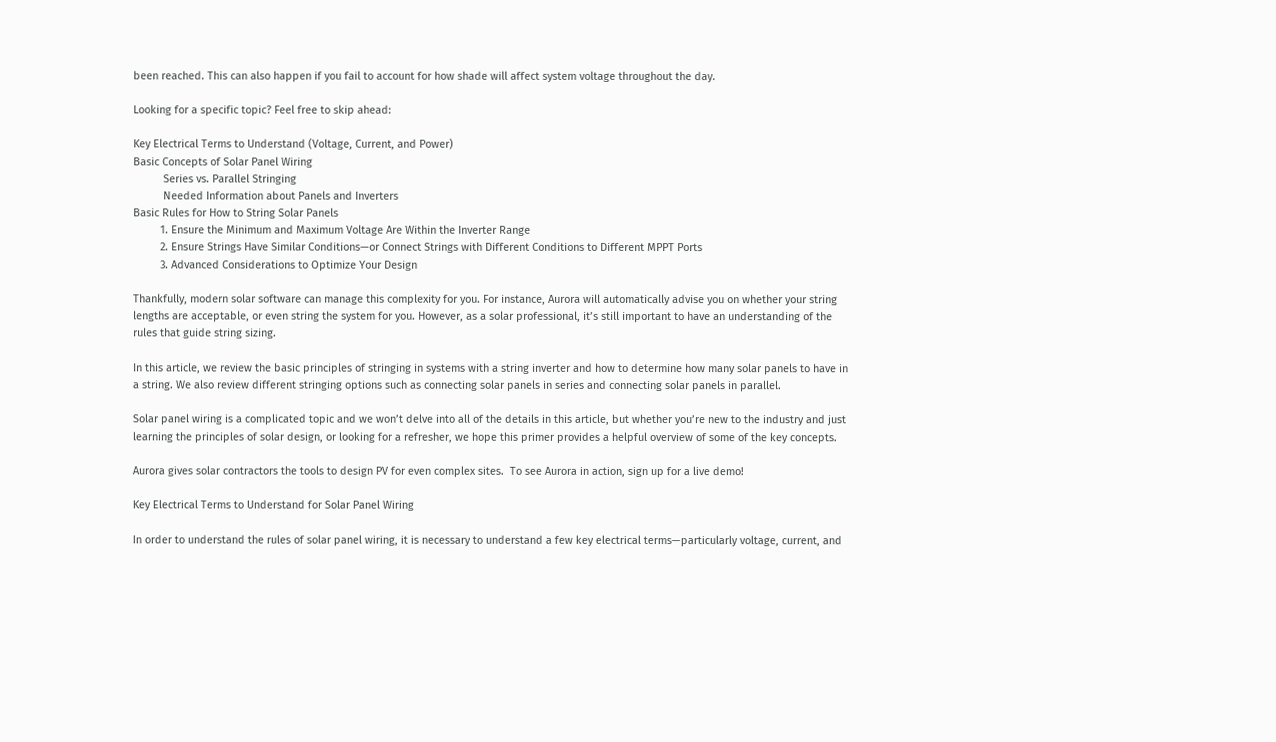been reached. This can also happen if you fail to account for how shade will affect system voltage throughout the day.

Looking for a specific topic? Feel free to skip ahead:

Key Electrical Terms to Understand (Voltage, Current, and Power)
Basic Concepts of Solar Panel Wiring
          Series vs. Parallel Stringing
          Needed Information about Panels and Inverters
Basic Rules for How to String Solar Panels
         1. Ensure the Minimum and Maximum Voltage Are Within the Inverter Range
         2. Ensure Strings Have Similar Conditions—or Connect Strings with Different Conditions to Different MPPT Ports
         3. Advanced Considerations to Optimize Your Design

Thankfully, modern solar software can manage this complexity for you. For instance, Aurora will automatically advise you on whether your string lengths are acceptable, or even string the system for you. However, as a solar professional, it’s still important to have an understanding of the rules that guide string sizing.

In this article, we review the basic principles of stringing in systems with a string inverter and how to determine how many solar panels to have in a string. We also review different stringing options such as connecting solar panels in series and connecting solar panels in parallel.

Solar panel wiring is a complicated topic and we won’t delve into all of the details in this article, but whether you’re new to the industry and just learning the principles of solar design, or looking for a refresher, we hope this primer provides a helpful overview of some of the key concepts.

Aurora gives solar contractors the tools to design PV for even complex sites.  To see Aurora in action, sign up for a live demo!

Key Electrical Terms to Understand for Solar Panel Wiring

In order to understand the rules of solar panel wiring, it is necessary to understand a few key electrical terms—particularly voltage, current, and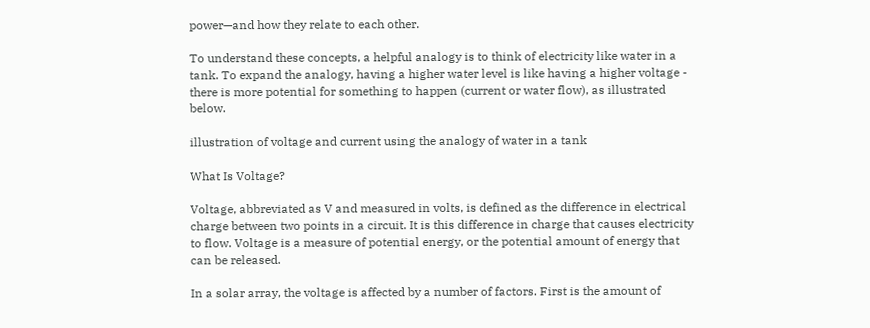power—and how they relate to each other.

To understand these concepts, a helpful analogy is to think of electricity like water in a tank. To expand the analogy, having a higher water level is like having a higher voltage - there is more potential for something to happen (current or water flow), as illustrated below.

illustration of voltage and current using the analogy of water in a tank

What Is Voltage?

Voltage, abbreviated as V and measured in volts, is defined as the difference in electrical charge between two points in a circuit. It is this difference in charge that causes electricity to flow. Voltage is a measure of potential energy, or the potential amount of energy that can be released.

In a solar array, the voltage is affected by a number of factors. First is the amount of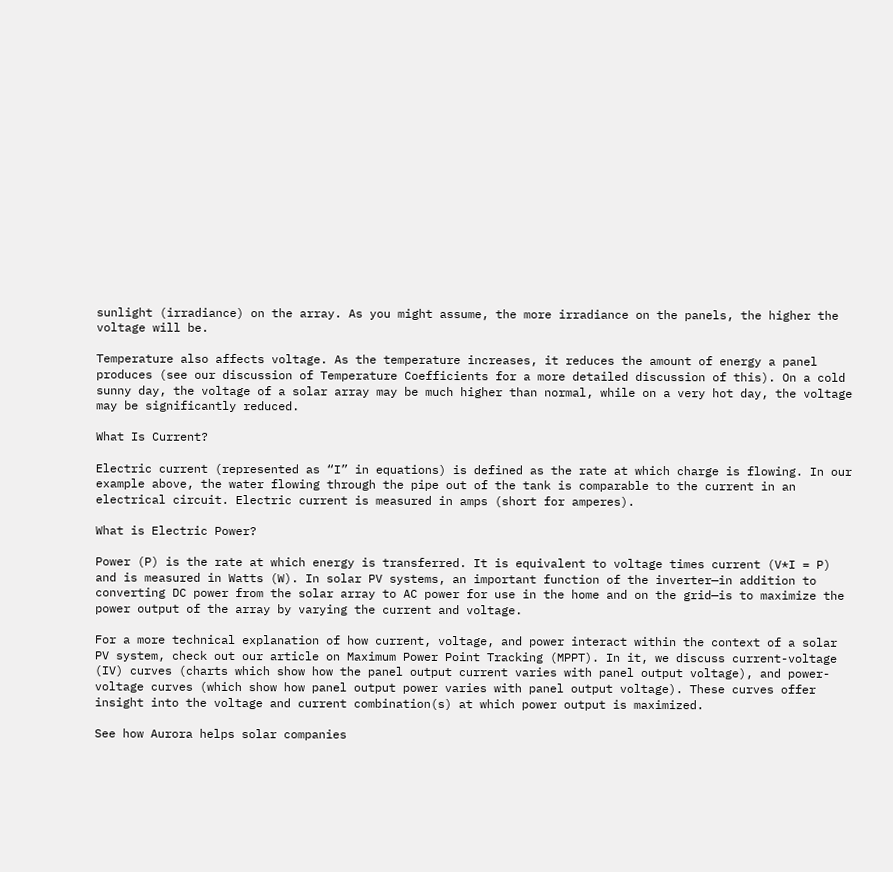sunlight (irradiance) on the array. As you might assume, the more irradiance on the panels, the higher the voltage will be.

Temperature also affects voltage. As the temperature increases, it reduces the amount of energy a panel produces (see our discussion of Temperature Coefficients for a more detailed discussion of this). On a cold sunny day, the voltage of a solar array may be much higher than normal, while on a very hot day, the voltage may be significantly reduced.

What Is Current?

Electric current (represented as “I” in equations) is defined as the rate at which charge is flowing. In our example above, the water flowing through the pipe out of the tank is comparable to the current in an electrical circuit. Electric current is measured in amps (short for amperes).

What is Electric Power?

Power (P) is the rate at which energy is transferred. It is equivalent to voltage times current (V*I = P) and is measured in Watts (W). In solar PV systems, an important function of the inverter—in addition to converting DC power from the solar array to AC power for use in the home and on the grid—is to maximize the power output of the array by varying the current and voltage.

For a more technical explanation of how current, voltage, and power interact within the context of a solar PV system, check out our article on Maximum Power Point Tracking (MPPT). In it, we discuss current-voltage (IV) curves (charts which show how the panel output current varies with panel output voltage), and power-voltage curves (which show how panel output power varies with panel output voltage). These curves offer insight into the voltage and current combination(s) at which power output is maximized.

See how Aurora helps solar companies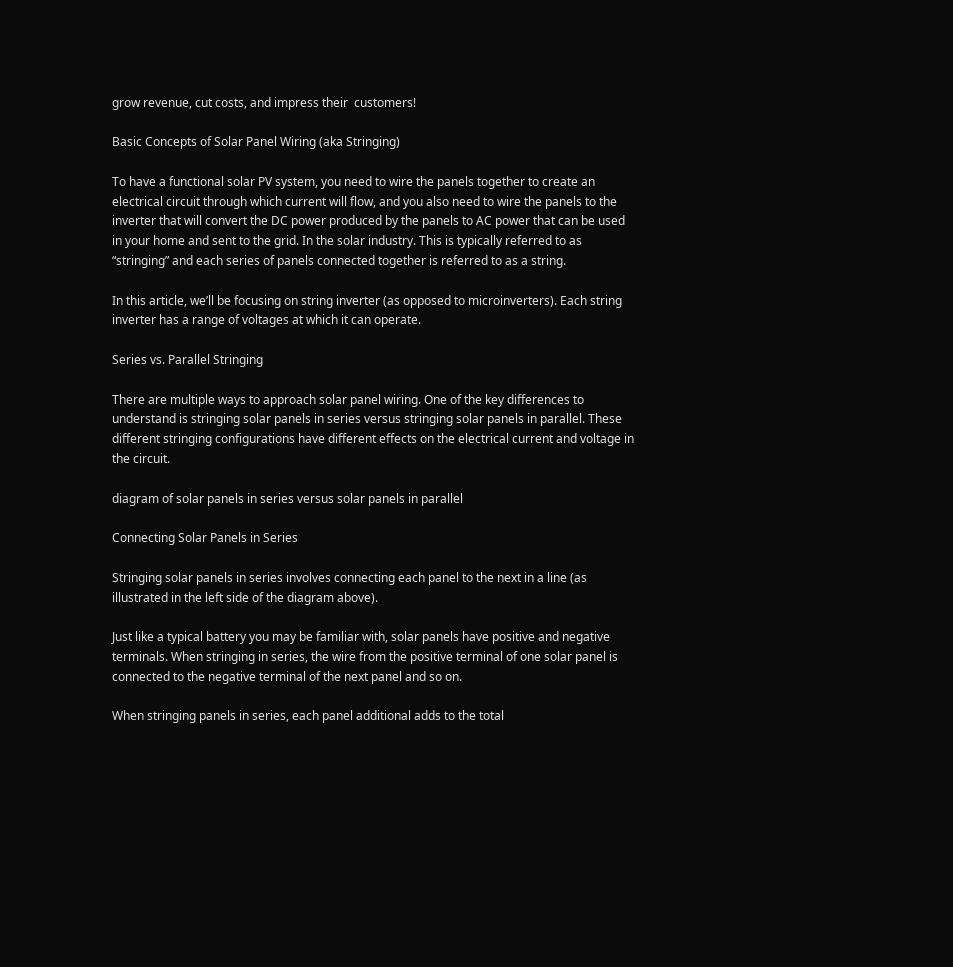grow revenue, cut costs, and impress their  customers!

Basic Concepts of Solar Panel Wiring (aka Stringing)

To have a functional solar PV system, you need to wire the panels together to create an electrical circuit through which current will flow, and you also need to wire the panels to the inverter that will convert the DC power produced by the panels to AC power that can be used in your home and sent to the grid. In the solar industry. This is typically referred to as “stringing” and each series of panels connected together is referred to as a string.

In this article, we’ll be focusing on string inverter (as opposed to microinverters). Each string inverter has a range of voltages at which it can operate.

Series vs. Parallel Stringing

There are multiple ways to approach solar panel wiring. One of the key differences to understand is stringing solar panels in series versus stringing solar panels in parallel. These different stringing configurations have different effects on the electrical current and voltage in the circuit.

diagram of solar panels in series versus solar panels in parallel

Connecting Solar Panels in Series

Stringing solar panels in series involves connecting each panel to the next in a line (as illustrated in the left side of the diagram above).

Just like a typical battery you may be familiar with, solar panels have positive and negative terminals. When stringing in series, the wire from the positive terminal of one solar panel is connected to the negative terminal of the next panel and so on.

When stringing panels in series, each panel additional adds to the total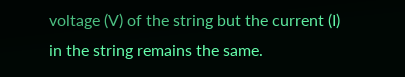voltage (V) of the string but the current (I) in the string remains the same.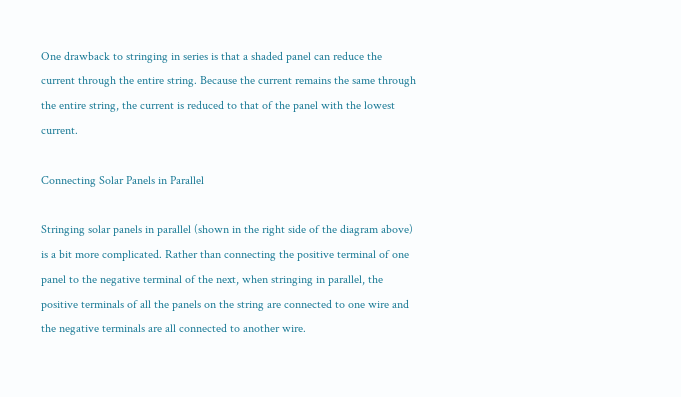One drawback to stringing in series is that a shaded panel can reduce the current through the entire string. Because the current remains the same through the entire string, the current is reduced to that of the panel with the lowest current.

Connecting Solar Panels in Parallel

Stringing solar panels in parallel (shown in the right side of the diagram above) is a bit more complicated. Rather than connecting the positive terminal of one panel to the negative terminal of the next, when stringing in parallel, the positive terminals of all the panels on the string are connected to one wire and the negative terminals are all connected to another wire.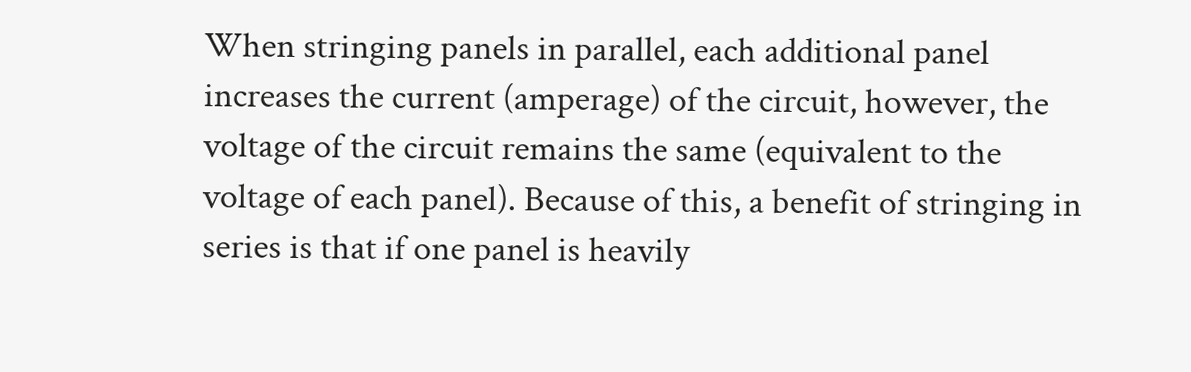When stringing panels in parallel, each additional panel increases the current (amperage) of the circuit, however, the voltage of the circuit remains the same (equivalent to the voltage of each panel). Because of this, a benefit of stringing in series is that if one panel is heavily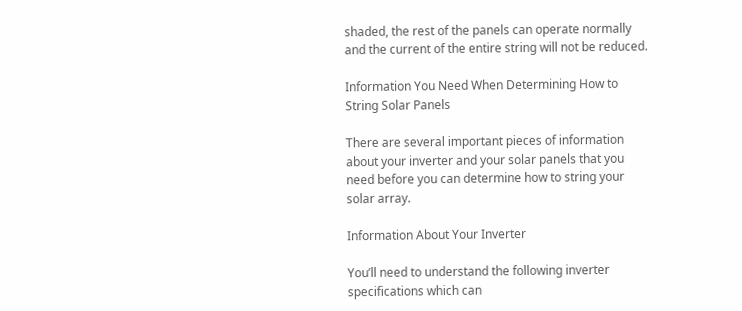shaded, the rest of the panels can operate normally and the current of the entire string will not be reduced.

Information You Need When Determining How to String Solar Panels

There are several important pieces of information about your inverter and your solar panels that you need before you can determine how to string your solar array.

Information About Your Inverter

You’ll need to understand the following inverter specifications which can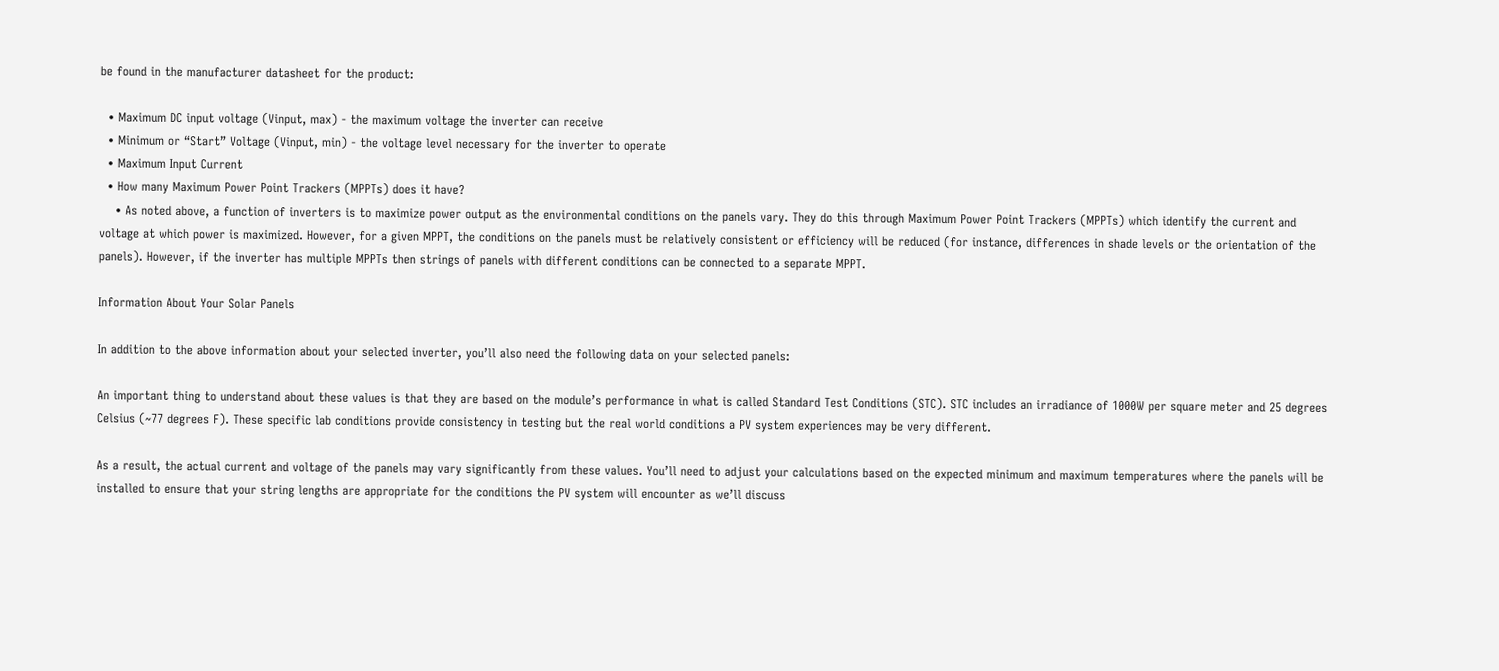be found in the manufacturer datasheet for the product:

  • Maximum DC input voltage (Vinput, max) - the maximum voltage the inverter can receive
  • Minimum or “Start” Voltage (Vinput, min) - the voltage level necessary for the inverter to operate
  • Maximum Input Current
  • How many Maximum Power Point Trackers (MPPTs) does it have?
    • As noted above, a function of inverters is to maximize power output as the environmental conditions on the panels vary. They do this through Maximum Power Point Trackers (MPPTs) which identify the current and voltage at which power is maximized. However, for a given MPPT, the conditions on the panels must be relatively consistent or efficiency will be reduced (for instance, differences in shade levels or the orientation of the panels). However, if the inverter has multiple MPPTs then strings of panels with different conditions can be connected to a separate MPPT.

Information About Your Solar Panels

In addition to the above information about your selected inverter, you’ll also need the following data on your selected panels:

An important thing to understand about these values is that they are based on the module’s performance in what is called Standard Test Conditions (STC). STC includes an irradiance of 1000W per square meter and 25 degrees Celsius (~77 degrees F). These specific lab conditions provide consistency in testing but the real world conditions a PV system experiences may be very different.

As a result, the actual current and voltage of the panels may vary significantly from these values. You’ll need to adjust your calculations based on the expected minimum and maximum temperatures where the panels will be installed to ensure that your string lengths are appropriate for the conditions the PV system will encounter as we’ll discuss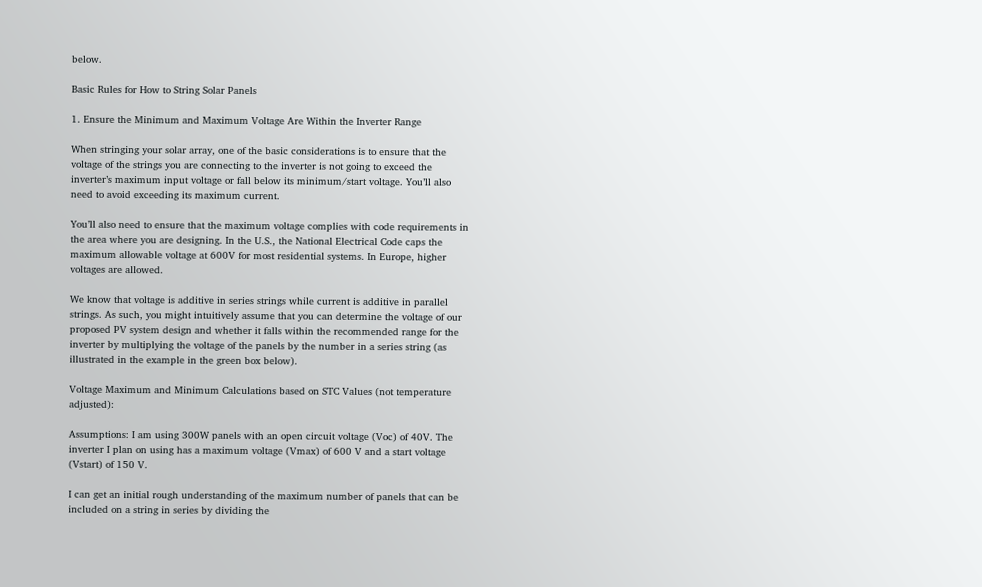below.

Basic Rules for How to String Solar Panels

1. Ensure the Minimum and Maximum Voltage Are Within the Inverter Range

When stringing your solar array, one of the basic considerations is to ensure that the voltage of the strings you are connecting to the inverter is not going to exceed the inverter’s maximum input voltage or fall below its minimum/start voltage. You’ll also need to avoid exceeding its maximum current.

You’ll also need to ensure that the maximum voltage complies with code requirements in the area where you are designing. In the U.S., the National Electrical Code caps the maximum allowable voltage at 600V for most residential systems. In Europe, higher voltages are allowed.

We know that voltage is additive in series strings while current is additive in parallel strings. As such, you might intuitively assume that you can determine the voltage of our proposed PV system design and whether it falls within the recommended range for the inverter by multiplying the voltage of the panels by the number in a series string (as illustrated in the example in the green box below).

Voltage Maximum and Minimum Calculations based on STC Values (not temperature adjusted):

Assumptions: I am using 300W panels with an open circuit voltage (Voc) of 40V. The inverter I plan on using has a maximum voltage (Vmax) of 600 V and a start voltage (Vstart) of 150 V.

I can get an initial rough understanding of the maximum number of panels that can be included on a string in series by dividing the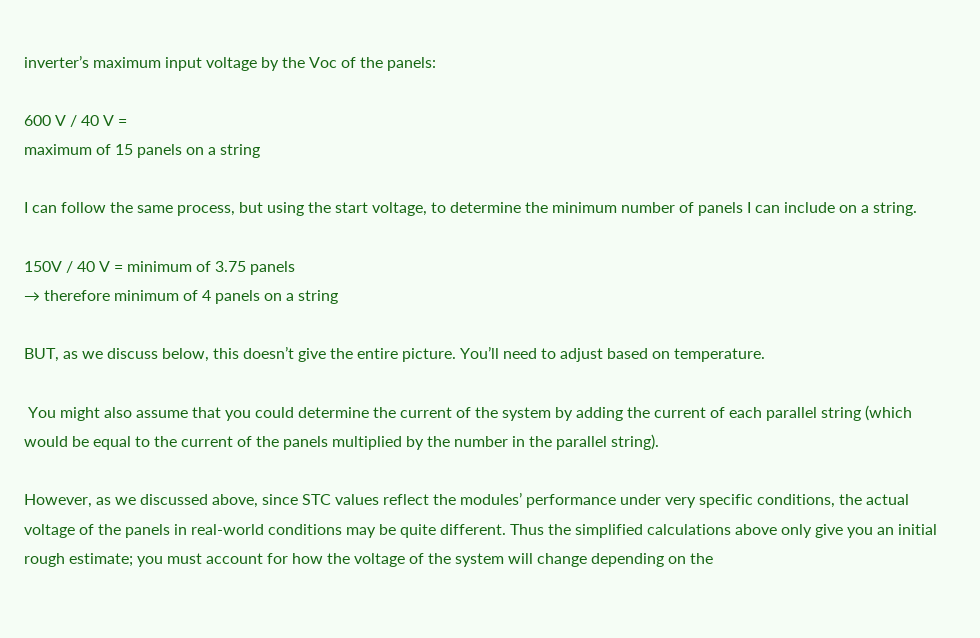inverter’s maximum input voltage by the Voc of the panels:

600 V / 40 V =
maximum of 15 panels on a string

I can follow the same process, but using the start voltage, to determine the minimum number of panels I can include on a string.

150V / 40 V = minimum of 3.75 panels
→ therefore minimum of 4 panels on a string

BUT, as we discuss below, this doesn’t give the entire picture. You’ll need to adjust based on temperature.

 You might also assume that you could determine the current of the system by adding the current of each parallel string (which would be equal to the current of the panels multiplied by the number in the parallel string).

However, as we discussed above, since STC values reflect the modules’ performance under very specific conditions, the actual voltage of the panels in real-world conditions may be quite different. Thus the simplified calculations above only give you an initial rough estimate; you must account for how the voltage of the system will change depending on the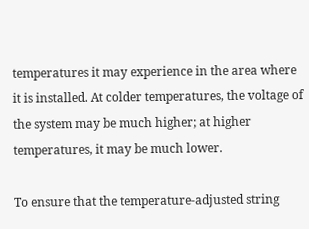temperatures it may experience in the area where it is installed. At colder temperatures, the voltage of the system may be much higher; at higher temperatures, it may be much lower.

To ensure that the temperature-adjusted string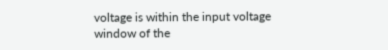voltage is within the input voltage window of the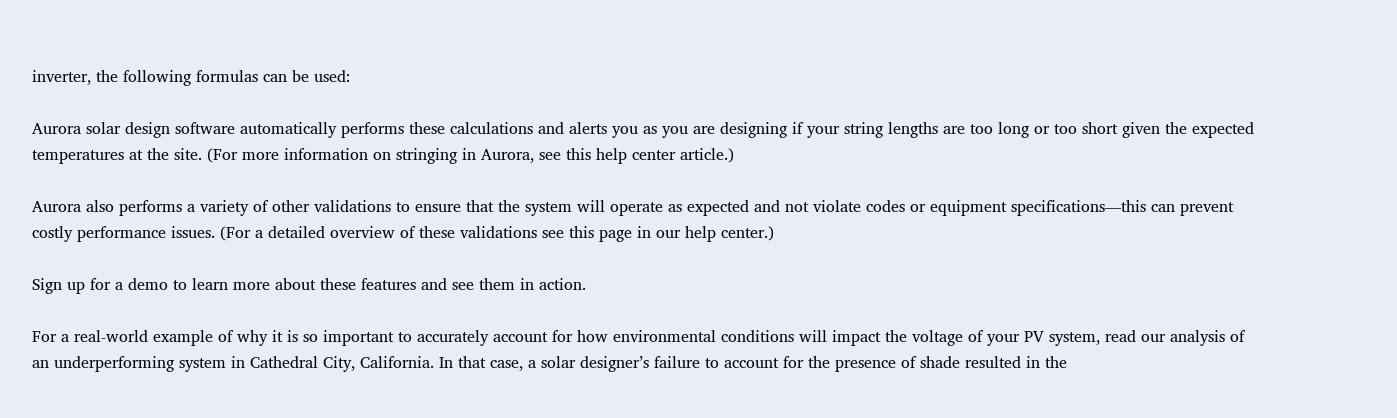inverter, the following formulas can be used:

Aurora solar design software automatically performs these calculations and alerts you as you are designing if your string lengths are too long or too short given the expected temperatures at the site. (For more information on stringing in Aurora, see this help center article.)

Aurora also performs a variety of other validations to ensure that the system will operate as expected and not violate codes or equipment specifications—this can prevent costly performance issues. (For a detailed overview of these validations see this page in our help center.)

Sign up for a demo to learn more about these features and see them in action.

For a real-world example of why it is so important to accurately account for how environmental conditions will impact the voltage of your PV system, read our analysis of an underperforming system in Cathedral City, California. In that case, a solar designer’s failure to account for the presence of shade resulted in the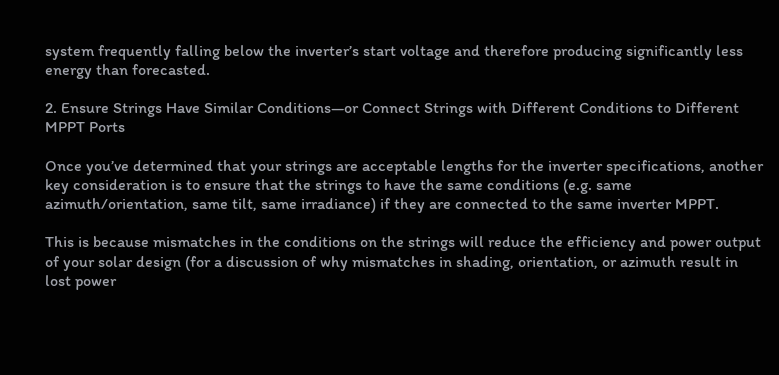system frequently falling below the inverter’s start voltage and therefore producing significantly less energy than forecasted.

2. Ensure Strings Have Similar Conditions—or Connect Strings with Different Conditions to Different MPPT Ports

Once you’ve determined that your strings are acceptable lengths for the inverter specifications, another key consideration is to ensure that the strings to have the same conditions (e.g. same azimuth/orientation, same tilt, same irradiance) if they are connected to the same inverter MPPT.

This is because mismatches in the conditions on the strings will reduce the efficiency and power output of your solar design (for a discussion of why mismatches in shading, orientation, or azimuth result in lost power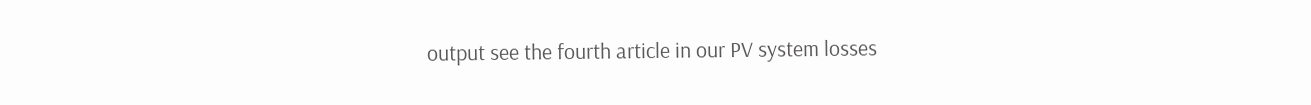output see the fourth article in our PV system losses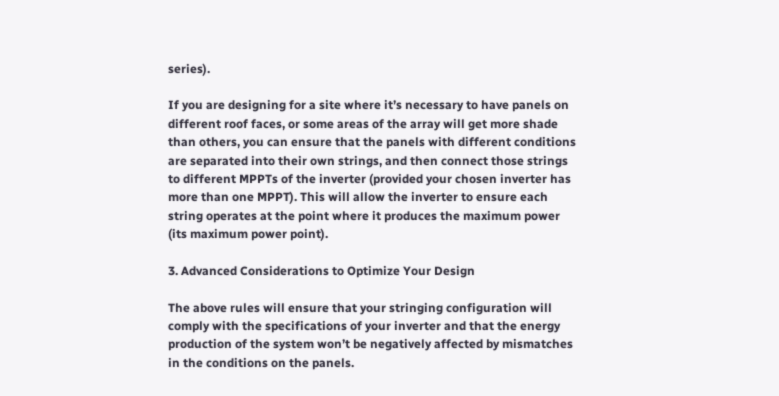series).

If you are designing for a site where it’s necessary to have panels on different roof faces, or some areas of the array will get more shade than others, you can ensure that the panels with different conditions are separated into their own strings, and then connect those strings to different MPPTs of the inverter (provided your chosen inverter has more than one MPPT). This will allow the inverter to ensure each string operates at the point where it produces the maximum power (its maximum power point).

3. Advanced Considerations to Optimize Your Design

The above rules will ensure that your stringing configuration will comply with the specifications of your inverter and that the energy production of the system won’t be negatively affected by mismatches in the conditions on the panels.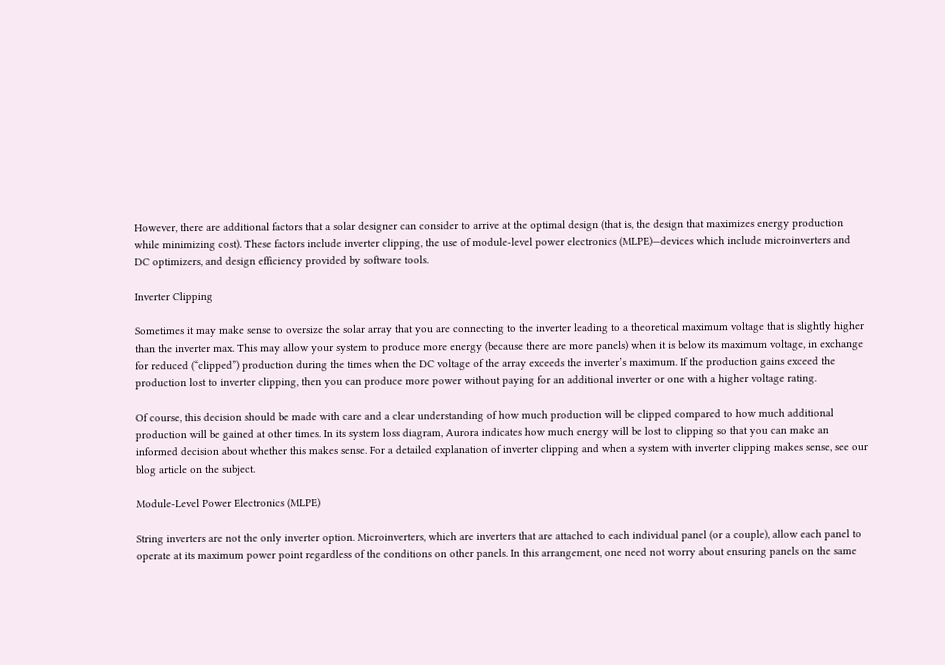However, there are additional factors that a solar designer can consider to arrive at the optimal design (that is, the design that maximizes energy production while minimizing cost). These factors include inverter clipping, the use of module-level power electronics (MLPE)—devices which include microinverters and DC optimizers, and design efficiency provided by software tools.

Inverter Clipping

Sometimes it may make sense to oversize the solar array that you are connecting to the inverter leading to a theoretical maximum voltage that is slightly higher than the inverter max. This may allow your system to produce more energy (because there are more panels) when it is below its maximum voltage, in exchange for reduced (“clipped”) production during the times when the DC voltage of the array exceeds the inverter’s maximum. If the production gains exceed the production lost to inverter clipping, then you can produce more power without paying for an additional inverter or one with a higher voltage rating.

Of course, this decision should be made with care and a clear understanding of how much production will be clipped compared to how much additional production will be gained at other times. In its system loss diagram, Aurora indicates how much energy will be lost to clipping so that you can make an informed decision about whether this makes sense. For a detailed explanation of inverter clipping and when a system with inverter clipping makes sense, see our blog article on the subject.

Module-Level Power Electronics (MLPE)

String inverters are not the only inverter option. Microinverters, which are inverters that are attached to each individual panel (or a couple), allow each panel to operate at its maximum power point regardless of the conditions on other panels. In this arrangement, one need not worry about ensuring panels on the same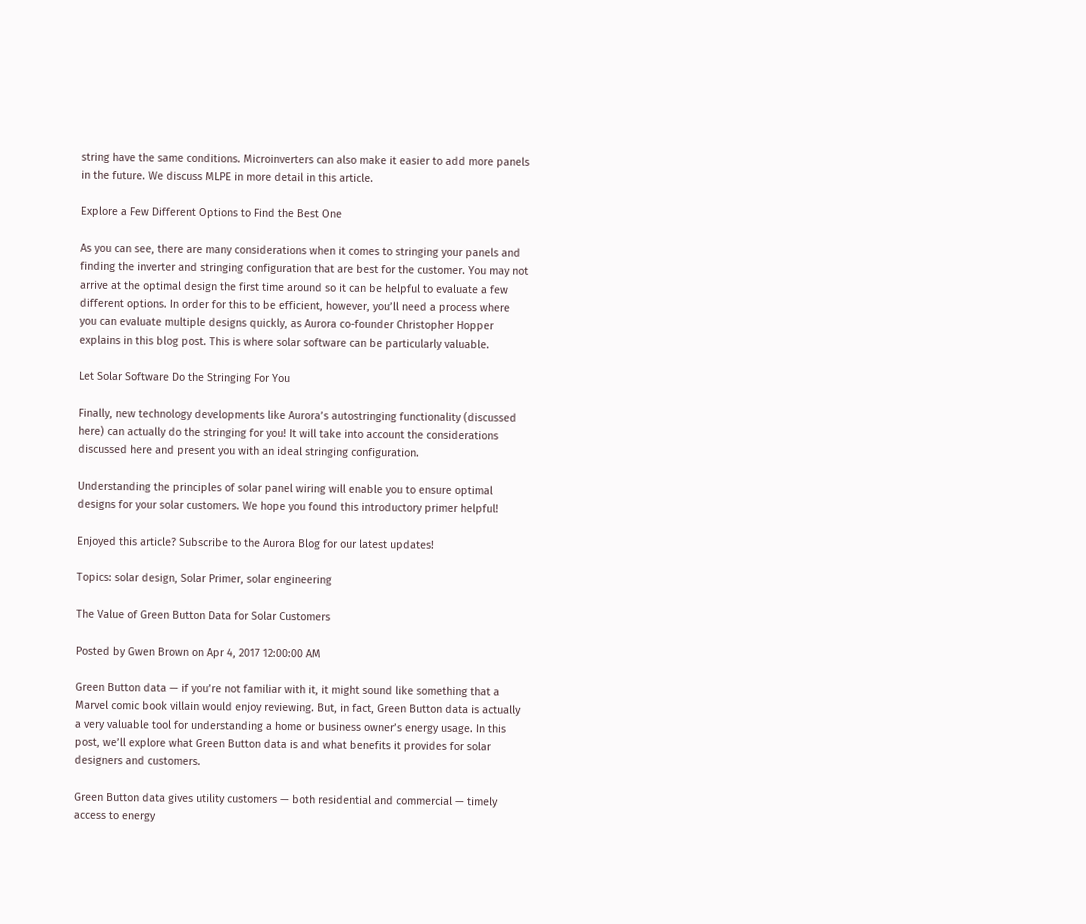string have the same conditions. Microinverters can also make it easier to add more panels in the future. We discuss MLPE in more detail in this article.

Explore a Few Different Options to Find the Best One

As you can see, there are many considerations when it comes to stringing your panels and finding the inverter and stringing configuration that are best for the customer. You may not arrive at the optimal design the first time around so it can be helpful to evaluate a few different options. In order for this to be efficient, however, you’ll need a process where you can evaluate multiple designs quickly, as Aurora co-founder Christopher Hopper explains in this blog post. This is where solar software can be particularly valuable.

Let Solar Software Do the Stringing For You

Finally, new technology developments like Aurora’s autostringing functionality (discussed here) can actually do the stringing for you! It will take into account the considerations discussed here and present you with an ideal stringing configuration.

Understanding the principles of solar panel wiring will enable you to ensure optimal designs for your solar customers. We hope you found this introductory primer helpful!

Enjoyed this article? Subscribe to the Aurora Blog for our latest updates!

Topics: solar design, Solar Primer, solar engineering

The Value of Green Button Data for Solar Customers

Posted by Gwen Brown on Apr 4, 2017 12:00:00 AM

Green Button data — if you’re not familiar with it, it might sound like something that a Marvel comic book villain would enjoy reviewing. But, in fact, Green Button data is actually a very valuable tool for understanding a home or business owner’s energy usage. In this post, we’ll explore what Green Button data is and what benefits it provides for solar designers and customers.

Green Button data gives utility customers — both residential and commercial — timely access to energy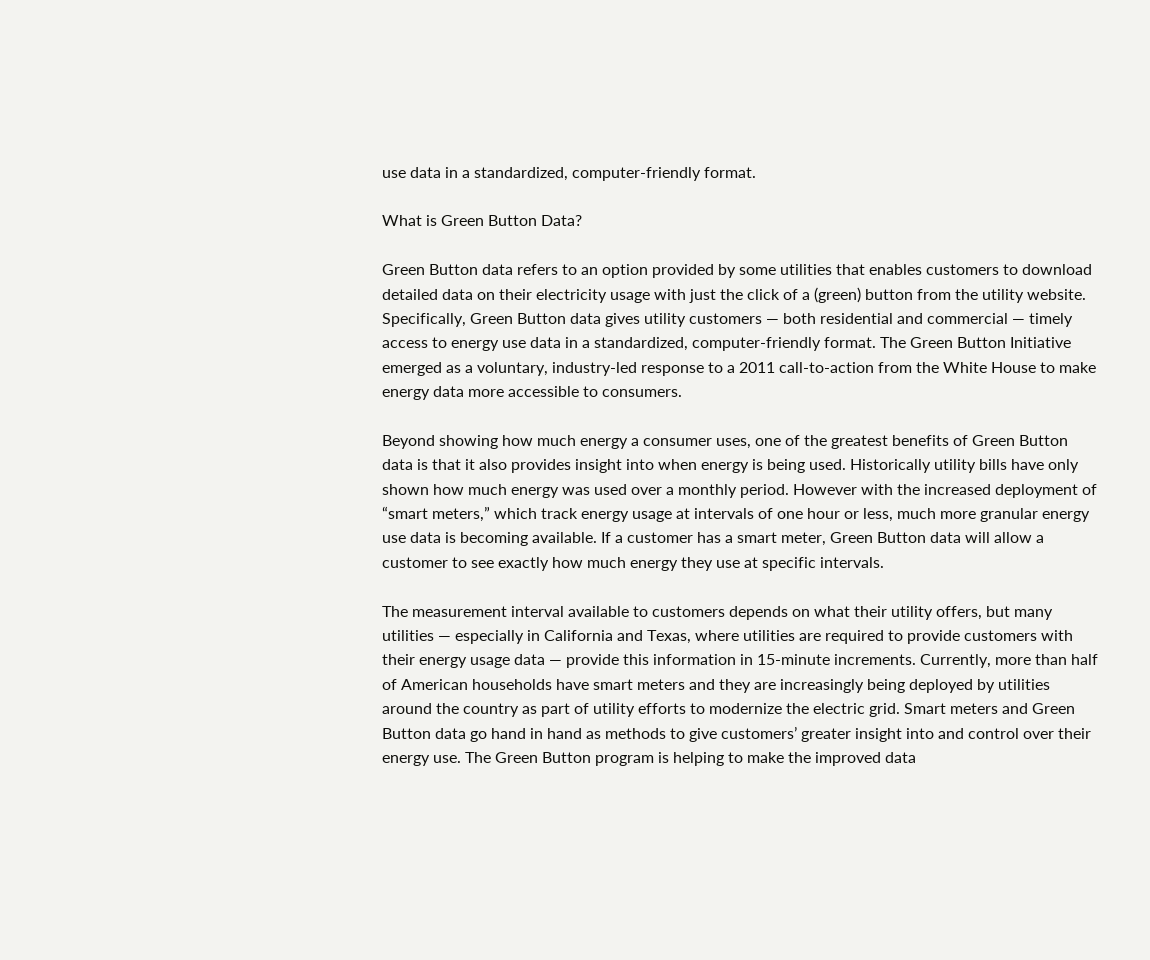use data in a standardized, computer-friendly format.

What is Green Button Data?

Green Button data refers to an option provided by some utilities that enables customers to download detailed data on their electricity usage with just the click of a (green) button from the utility website. Specifically, Green Button data gives utility customers — both residential and commercial — timely access to energy use data in a standardized, computer-friendly format. The Green Button Initiative emerged as a voluntary, industry-led response to a 2011 call-to-action from the White House to make energy data more accessible to consumers.

Beyond showing how much energy a consumer uses, one of the greatest benefits of Green Button data is that it also provides insight into when energy is being used. Historically utility bills have only shown how much energy was used over a monthly period. However with the increased deployment of “smart meters,” which track energy usage at intervals of one hour or less, much more granular energy use data is becoming available. If a customer has a smart meter, Green Button data will allow a customer to see exactly how much energy they use at specific intervals.

The measurement interval available to customers depends on what their utility offers, but many utilities — especially in California and Texas, where utilities are required to provide customers with their energy usage data — provide this information in 15-minute increments. Currently, more than half of American households have smart meters and they are increasingly being deployed by utilities around the country as part of utility efforts to modernize the electric grid. Smart meters and Green Button data go hand in hand as methods to give customers’ greater insight into and control over their energy use. The Green Button program is helping to make the improved data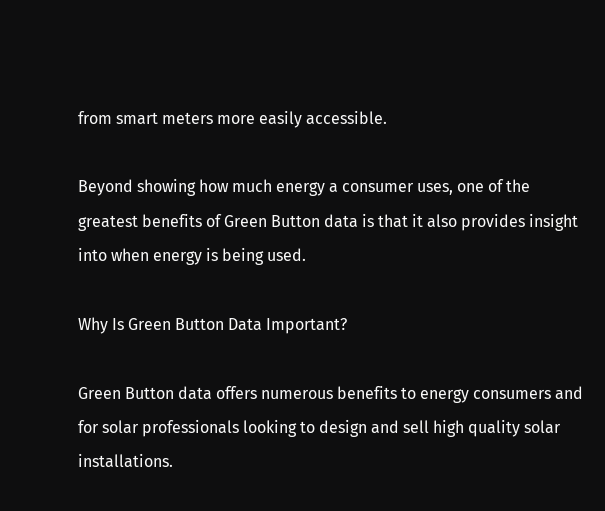from smart meters more easily accessible.

Beyond showing how much energy a consumer uses, one of the greatest benefits of Green Button data is that it also provides insight into when energy is being used.

Why Is Green Button Data Important?

Green Button data offers numerous benefits to energy consumers and for solar professionals looking to design and sell high quality solar installations.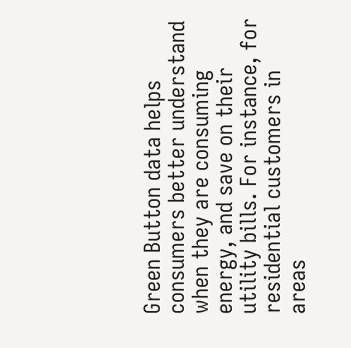Green Button data helps consumers better understand when they are consuming energy, and save on their utility bills. For instance, for residential customers in areas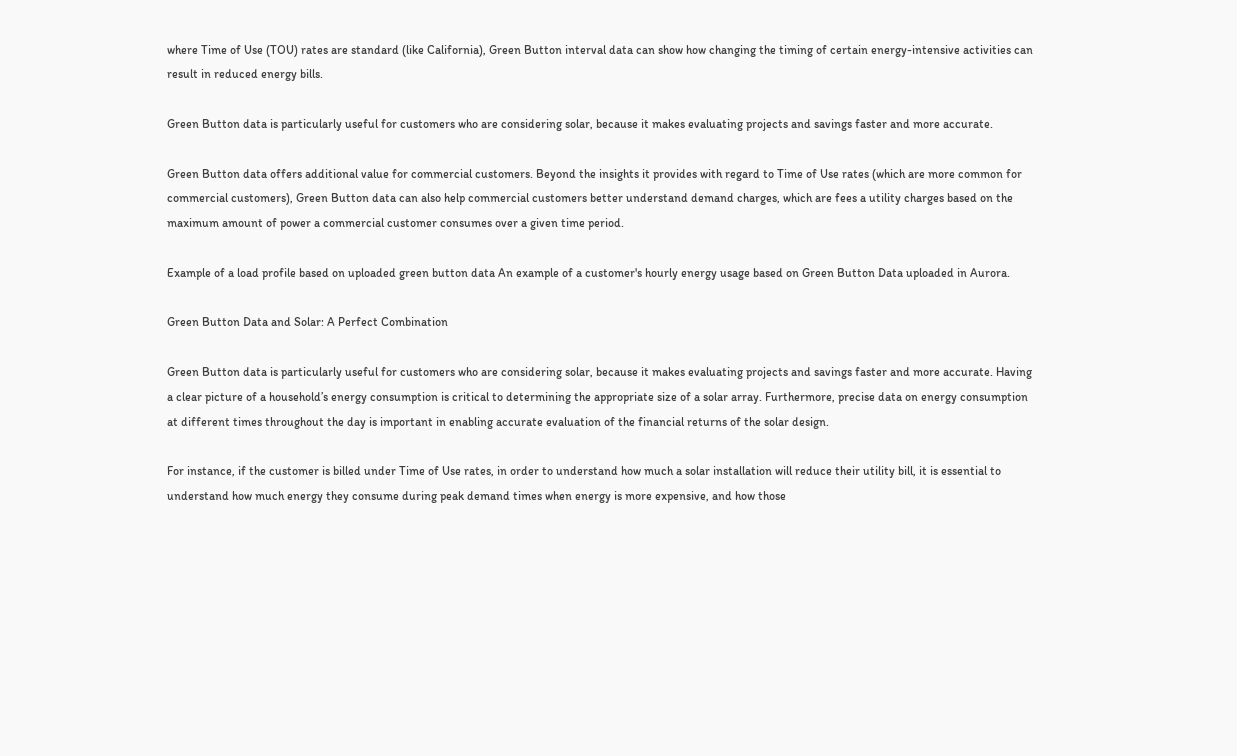where Time of Use (TOU) rates are standard (like California), Green Button interval data can show how changing the timing of certain energy-intensive activities can result in reduced energy bills.

Green Button data is particularly useful for customers who are considering solar, because it makes evaluating projects and savings faster and more accurate.

Green Button data offers additional value for commercial customers. Beyond the insights it provides with regard to Time of Use rates (which are more common for commercial customers), Green Button data can also help commercial customers better understand demand charges, which are fees a utility charges based on the maximum amount of power a commercial customer consumes over a given time period.

Example of a load profile based on uploaded green button data An example of a customer's hourly energy usage based on Green Button Data uploaded in Aurora.

Green Button Data and Solar: A Perfect Combination

Green Button data is particularly useful for customers who are considering solar, because it makes evaluating projects and savings faster and more accurate. Having a clear picture of a household’s energy consumption is critical to determining the appropriate size of a solar array. Furthermore, precise data on energy consumption at different times throughout the day is important in enabling accurate evaluation of the financial returns of the solar design.

For instance, if the customer is billed under Time of Use rates, in order to understand how much a solar installation will reduce their utility bill, it is essential to understand how much energy they consume during peak demand times when energy is more expensive, and how those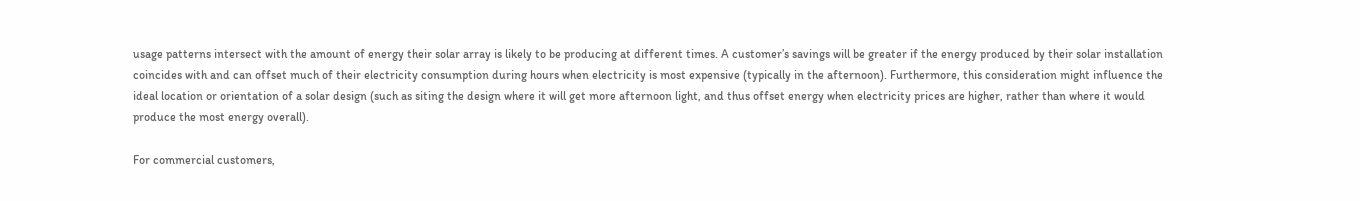usage patterns intersect with the amount of energy their solar array is likely to be producing at different times. A customer’s savings will be greater if the energy produced by their solar installation coincides with and can offset much of their electricity consumption during hours when electricity is most expensive (typically in the afternoon). Furthermore, this consideration might influence the ideal location or orientation of a solar design (such as siting the design where it will get more afternoon light, and thus offset energy when electricity prices are higher, rather than where it would produce the most energy overall).

For commercial customers,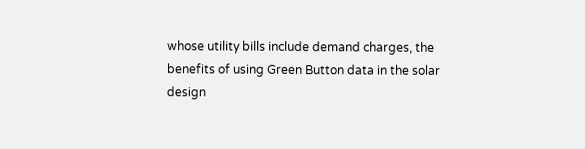whose utility bills include demand charges, the benefits of using Green Button data in the solar design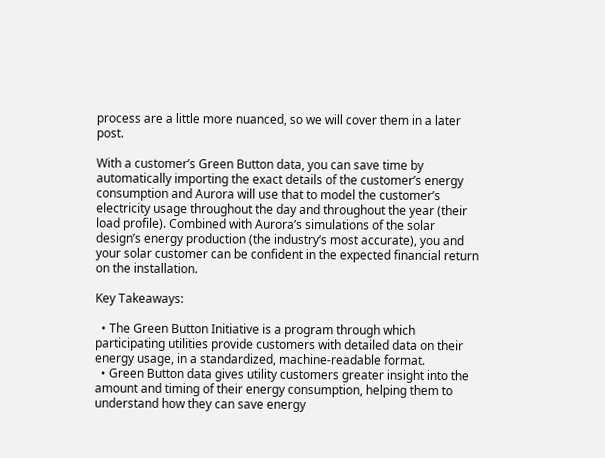process are a little more nuanced, so we will cover them in a later post.

With a customer’s Green Button data, you can save time by automatically importing the exact details of the customer’s energy consumption and Aurora will use that to model the customer’s electricity usage throughout the day and throughout the year (their load profile). Combined with Aurora’s simulations of the solar design’s energy production (the industry’s most accurate), you and your solar customer can be confident in the expected financial return on the installation.

Key Takeaways:

  • The Green Button Initiative is a program through which participating utilities provide customers with detailed data on their energy usage, in a standardized, machine-readable format.
  • Green Button data gives utility customers greater insight into the amount and timing of their energy consumption, helping them to understand how they can save energy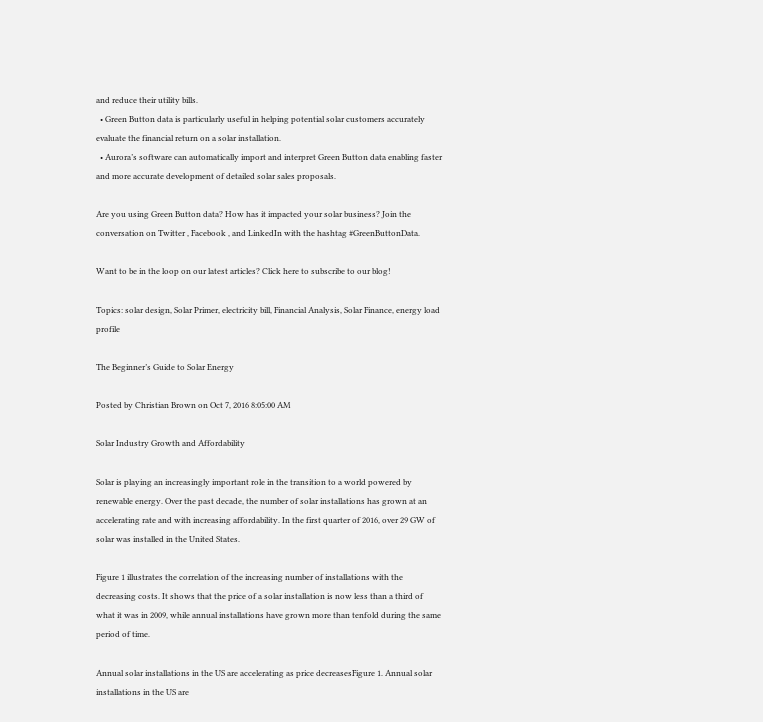and reduce their utility bills.
  • Green Button data is particularly useful in helping potential solar customers accurately evaluate the financial return on a solar installation.
  • Aurora’s software can automatically import and interpret Green Button data enabling faster and more accurate development of detailed solar sales proposals.

Are you using Green Button data? How has it impacted your solar business? Join the conversation on Twitter , Facebook , and LinkedIn with the hashtag #GreenButtonData.

Want to be in the loop on our latest articles? Click here to subscribe to our blog!

Topics: solar design, Solar Primer, electricity bill, Financial Analysis, Solar Finance, energy load profile

The Beginner’s Guide to Solar Energy

Posted by Christian Brown on Oct 7, 2016 8:05:00 AM

Solar Industry Growth and Affordability

Solar is playing an increasingly important role in the transition to a world powered by renewable energy. Over the past decade, the number of solar installations has grown at an accelerating rate and with increasing affordability. In the first quarter of 2016, over 29 GW of solar was installed in the United States.

Figure 1 illustrates the correlation of the increasing number of installations with the decreasing costs. It shows that the price of a solar installation is now less than a third of what it was in 2009, while annual installations have grown more than tenfold during the same period of time.

Annual solar installations in the US are accelerating as price decreasesFigure 1. Annual solar installations in the US are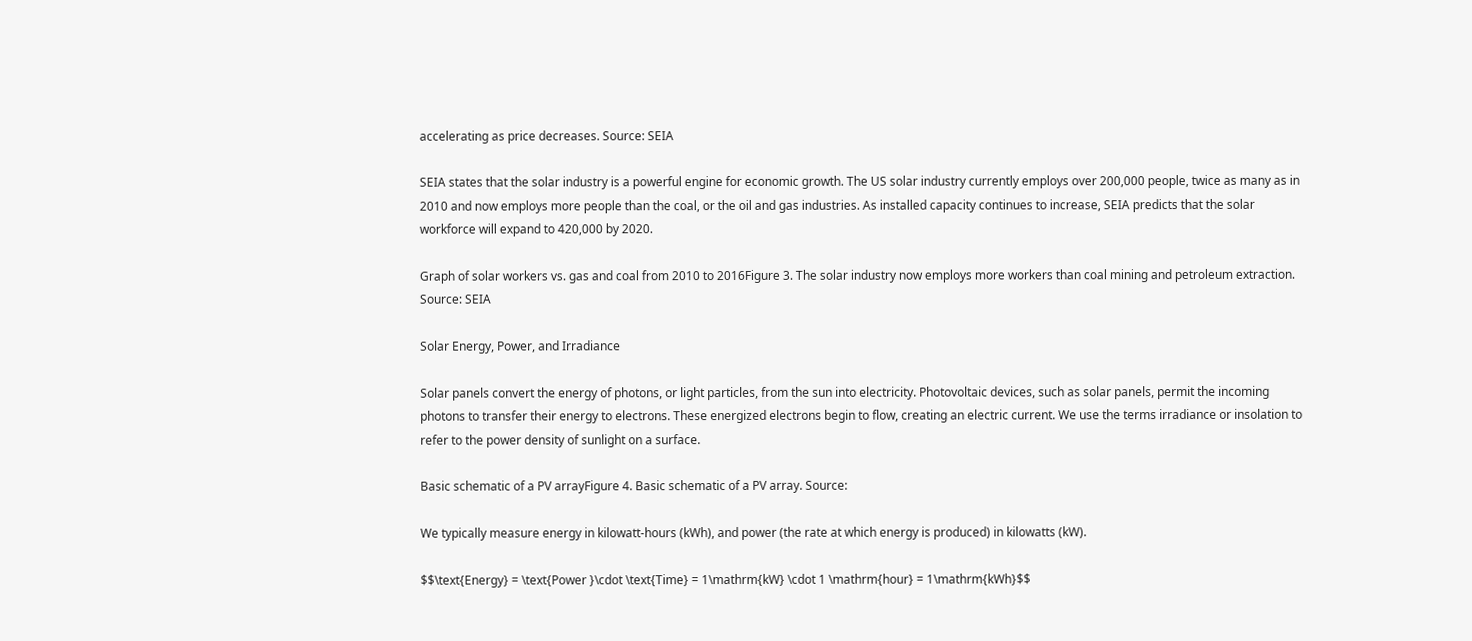accelerating as price decreases. Source: SEIA

SEIA states that the solar industry is a powerful engine for economic growth. The US solar industry currently employs over 200,000 people, twice as many as in 2010 and now employs more people than the coal, or the oil and gas industries. As installed capacity continues to increase, SEIA predicts that the solar workforce will expand to 420,000 by 2020.

Graph of solar workers vs. gas and coal from 2010 to 2016Figure 3. The solar industry now employs more workers than coal mining and petroleum extraction. Source: SEIA

Solar Energy, Power, and Irradiance

Solar panels convert the energy of photons, or light particles, from the sun into electricity. Photovoltaic devices, such as solar panels, permit the incoming photons to transfer their energy to electrons. These energized electrons begin to flow, creating an electric current. We use the terms irradiance or insolation to refer to the power density of sunlight on a surface.

Basic schematic of a PV arrayFigure 4. Basic schematic of a PV array. Source:

We typically measure energy in kilowatt-hours (kWh), and power (the rate at which energy is produced) in kilowatts (kW).

$$\text{Energy} = \text{Power }\cdot \text{Time} = 1\mathrm{kW} \cdot 1 \mathrm{hour} = 1\mathrm{kWh}$$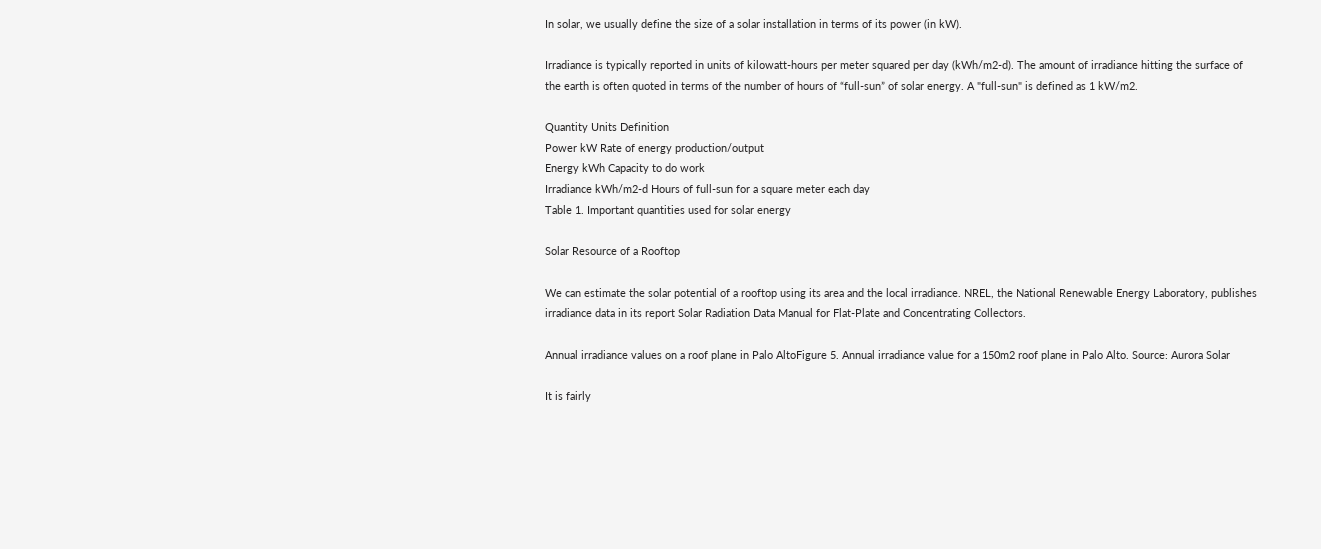In solar, we usually define the size of a solar installation in terms of its power (in kW).

Irradiance is typically reported in units of kilowatt-hours per meter squared per day (kWh/m2-d). The amount of irradiance hitting the surface of the earth is often quoted in terms of the number of hours of “full-sun” of solar energy. A "full-sun" is defined as 1 kW/m2.

Quantity Units Definition
Power kW Rate of energy production/output
Energy kWh Capacity to do work
Irradiance kWh/m2-d Hours of full-sun for a square meter each day
Table 1. Important quantities used for solar energy

Solar Resource of a Rooftop

We can estimate the solar potential of a rooftop using its area and the local irradiance. NREL, the National Renewable Energy Laboratory, publishes irradiance data in its report Solar Radiation Data Manual for Flat-Plate and Concentrating Collectors.

Annual irradiance values on a roof plane in Palo AltoFigure 5. Annual irradiance value for a 150m2 roof plane in Palo Alto. Source: Aurora Solar

It is fairly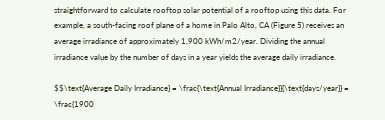straightforward to calculate rooftop solar potential of a rooftop using this data. For example, a south-facing roof plane of a home in Palo Alto, CA (Figure 5) receives an average irradiance of approximately 1,900 kWh/m2/year. Dividing the annual irradiance value by the number of days in a year yields the average daily irradiance.

$$\text{Average Daily Irradiance} = \frac{\text{Annual Irradiance}}{\text{days/year}} = \frac{1900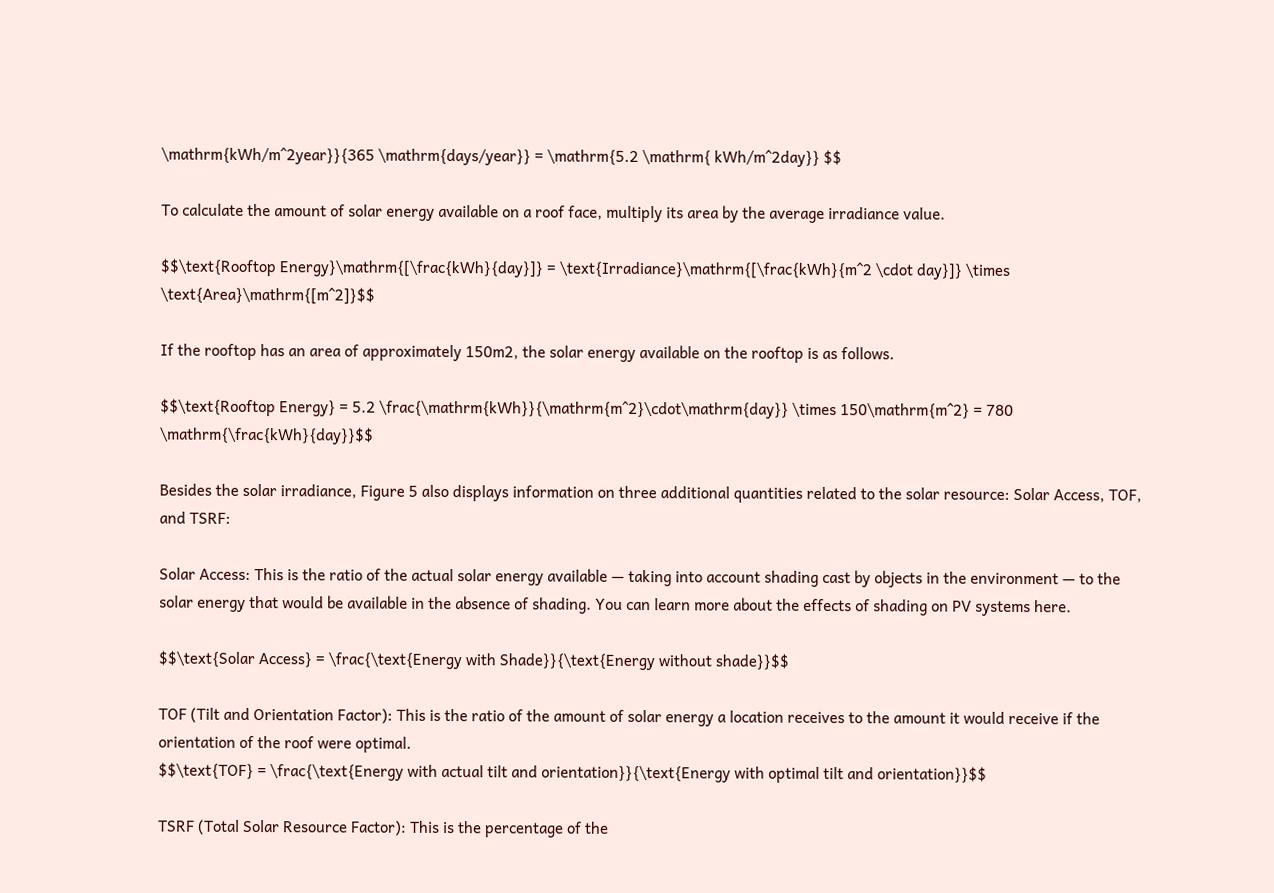\mathrm{kWh/m^2year}}{365 \mathrm{days/year}} = \mathrm{5.2 \mathrm{ kWh/m^2day}} $$

To calculate the amount of solar energy available on a roof face, multiply its area by the average irradiance value.

$$\text{Rooftop Energy}\mathrm{[\frac{kWh}{day}]} = \text{Irradiance}\mathrm{[\frac{kWh}{m^2 \cdot day}]} \times \text{Area}\mathrm{[m^2]}$$

If the rooftop has an area of approximately 150m2, the solar energy available on the rooftop is as follows.

$$\text{Rooftop Energy} = 5.2 \frac{\mathrm{kWh}}{\mathrm{m^2}\cdot\mathrm{day}} \times 150\mathrm{m^2} = 780 \mathrm{\frac{kWh}{day}}$$

Besides the solar irradiance, Figure 5 also displays information on three additional quantities related to the solar resource: Solar Access, TOF, and TSRF:

Solar Access: This is the ratio of the actual solar energy available — taking into account shading cast by objects in the environment — to the solar energy that would be available in the absence of shading. You can learn more about the effects of shading on PV systems here.

$$\text{Solar Access} = \frac{\text{Energy with Shade}}{\text{Energy without shade}}$$

TOF (Tilt and Orientation Factor): This is the ratio of the amount of solar energy a location receives to the amount it would receive if the orientation of the roof were optimal.
$$\text{TOF} = \frac{\text{Energy with actual tilt and orientation}}{\text{Energy with optimal tilt and orientation}}$$

TSRF (Total Solar Resource Factor): This is the percentage of the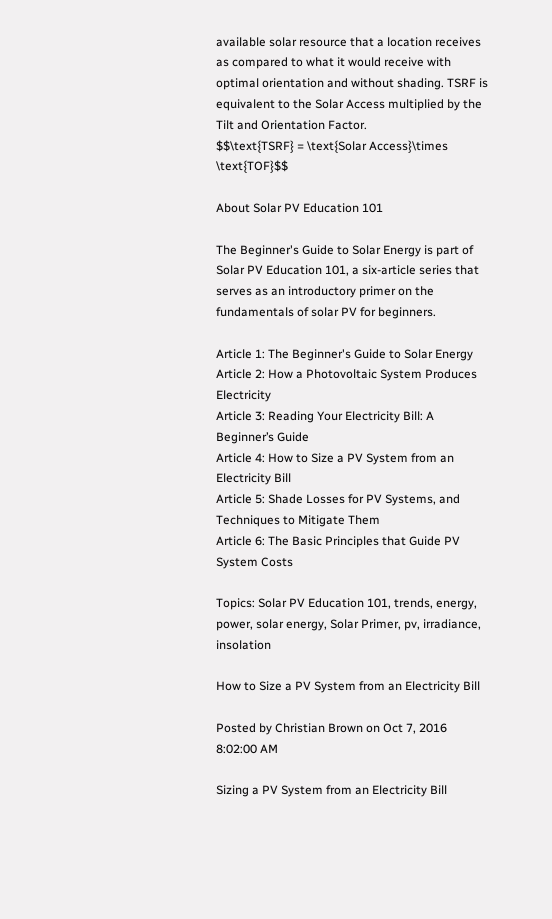available solar resource that a location receives as compared to what it would receive with optimal orientation and without shading. TSRF is equivalent to the Solar Access multiplied by the Tilt and Orientation Factor.
$$\text{TSRF} = \text{Solar Access}\times \text{TOF}$$

About Solar PV Education 101

The Beginner's Guide to Solar Energy is part of Solar PV Education 101, a six-article series that serves as an introductory primer on the fundamentals of solar PV for beginners.

Article 1: The Beginner's Guide to Solar Energy
Article 2: How a Photovoltaic System Produces Electricity
Article 3: Reading Your Electricity Bill: A Beginner’s Guide
Article 4: How to Size a PV System from an Electricity Bill
Article 5: Shade Losses for PV Systems, and Techniques to Mitigate Them
Article 6: The Basic Principles that Guide PV System Costs

Topics: Solar PV Education 101, trends, energy, power, solar energy, Solar Primer, pv, irradiance, insolation

How to Size a PV System from an Electricity Bill

Posted by Christian Brown on Oct 7, 2016 8:02:00 AM

Sizing a PV System from an Electricity Bill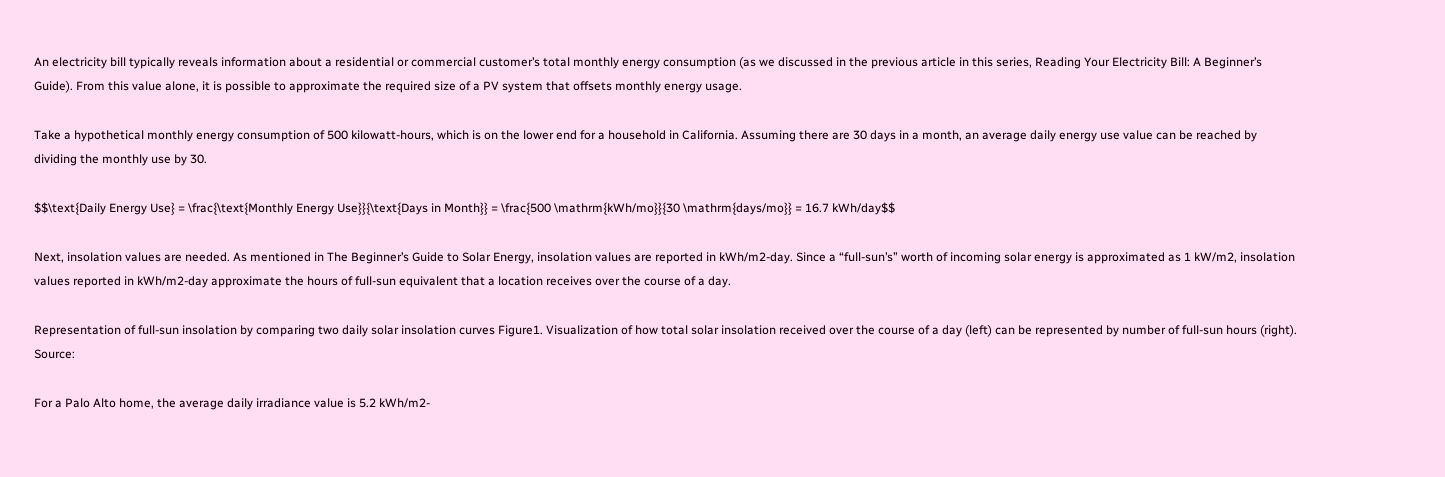An electricity bill typically reveals information about a residential or commercial customer’s total monthly energy consumption (as we discussed in the previous article in this series, Reading Your Electricity Bill: A Beginner’s Guide). From this value alone, it is possible to approximate the required size of a PV system that offsets monthly energy usage.

Take a hypothetical monthly energy consumption of 500 kilowatt-hours, which is on the lower end for a household in California. Assuming there are 30 days in a month, an average daily energy use value can be reached by dividing the monthly use by 30.

$$\text{Daily Energy Use} = \frac{\text{Monthly Energy Use}}{\text{Days in Month}} = \frac{500 \mathrm{kWh/mo}}{30 \mathrm{days/mo}} = 16.7 kWh/day$$

Next, insolation values are needed. As mentioned in The Beginner’s Guide to Solar Energy, insolation values are reported in kWh/m2-day. Since a “full-sun’s” worth of incoming solar energy is approximated as 1 kW/m2, insolation values reported in kWh/m2-day approximate the hours of full-sun equivalent that a location receives over the course of a day.

Representation of full-sun insolation by comparing two daily solar insolation curves Figure1. Visualization of how total solar insolation received over the course of a day (left) can be represented by number of full-sun hours (right). Source:

For a Palo Alto home, the average daily irradiance value is 5.2 kWh/m2-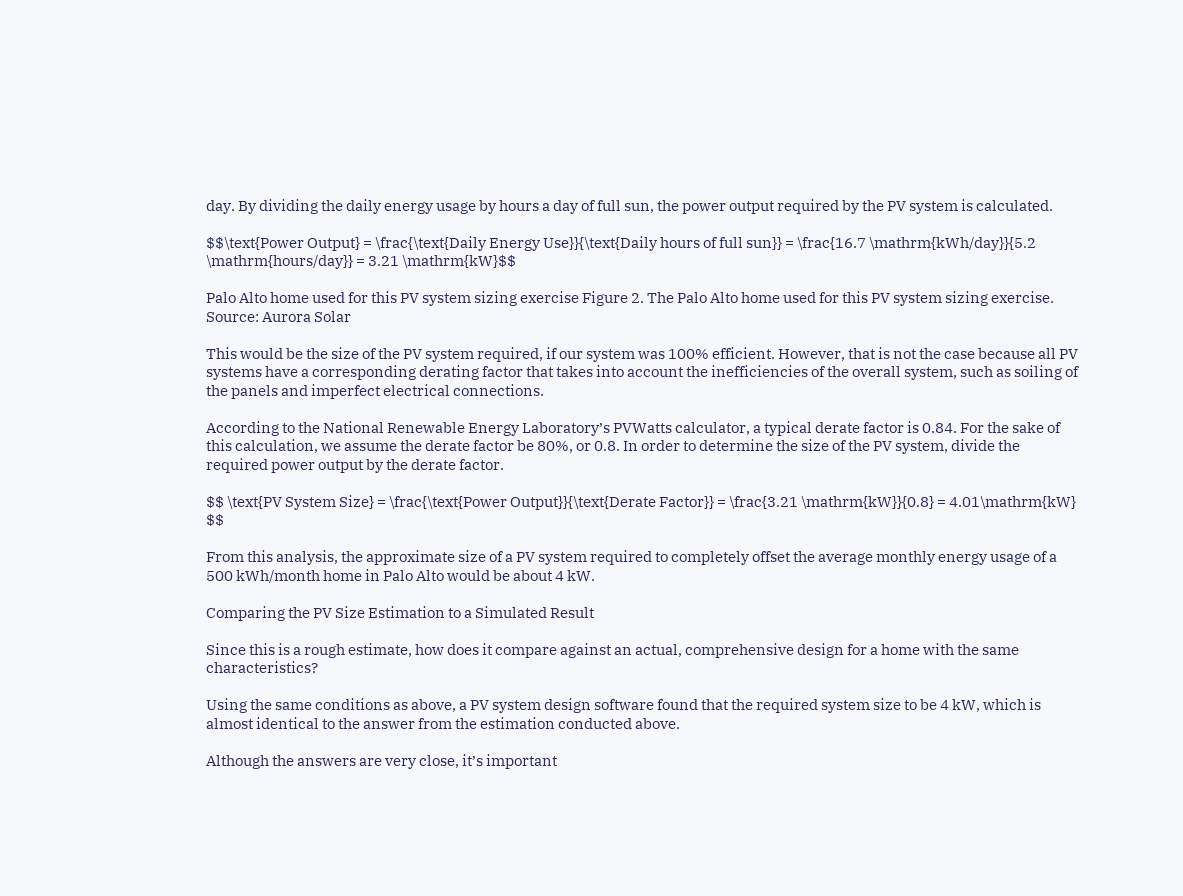day. By dividing the daily energy usage by hours a day of full sun, the power output required by the PV system is calculated.

$$\text{Power Output} = \frac{\text{Daily Energy Use}}{\text{Daily hours of full sun}} = \frac{16.7 \mathrm{kWh/day}}{5.2 \mathrm{hours/day}} = 3.21 \mathrm{kW}$$

Palo Alto home used for this PV system sizing exercise Figure 2. The Palo Alto home used for this PV system sizing exercise. Source: Aurora Solar

This would be the size of the PV system required, if our system was 100% efficient. However, that is not the case because all PV systems have a corresponding derating factor that takes into account the inefficiencies of the overall system, such as soiling of the panels and imperfect electrical connections.

According to the National Renewable Energy Laboratory’s PVWatts calculator, a typical derate factor is 0.84. For the sake of this calculation, we assume the derate factor be 80%, or 0.8. In order to determine the size of the PV system, divide the required power output by the derate factor.

$$ \text{PV System Size} = \frac{\text{Power Output}}{\text{Derate Factor}} = \frac{3.21 \mathrm{kW}}{0.8} = 4.01\mathrm{kW} $$

From this analysis, the approximate size of a PV system required to completely offset the average monthly energy usage of a 500 kWh/month home in Palo Alto would be about 4 kW.

Comparing the PV Size Estimation to a Simulated Result

Since this is a rough estimate, how does it compare against an actual, comprehensive design for a home with the same characteristics?

Using the same conditions as above, a PV system design software found that the required system size to be 4 kW, which is almost identical to the answer from the estimation conducted above.

Although the answers are very close, it’s important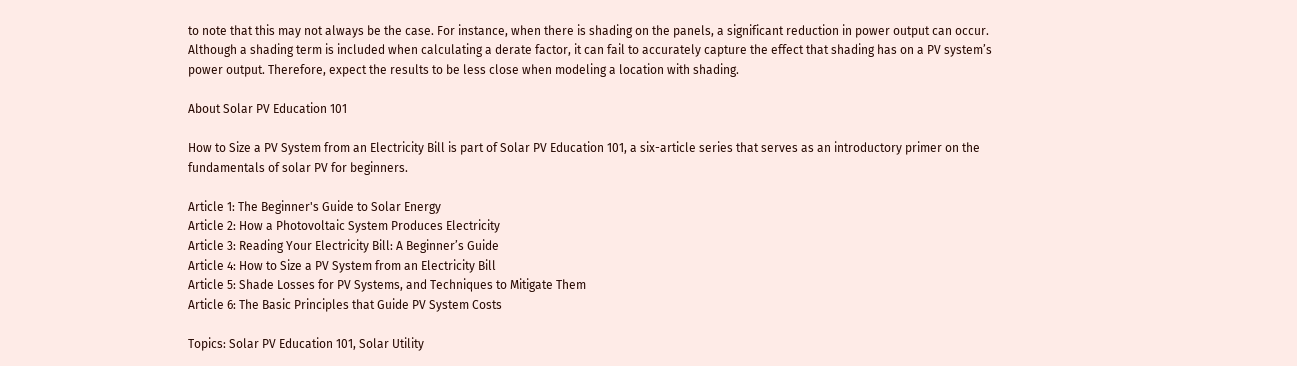to note that this may not always be the case. For instance, when there is shading on the panels, a significant reduction in power output can occur. Although a shading term is included when calculating a derate factor, it can fail to accurately capture the effect that shading has on a PV system’s power output. Therefore, expect the results to be less close when modeling a location with shading.

About Solar PV Education 101

How to Size a PV System from an Electricity Bill is part of Solar PV Education 101, a six-article series that serves as an introductory primer on the fundamentals of solar PV for beginners.

Article 1: The Beginner's Guide to Solar Energy
Article 2: How a Photovoltaic System Produces Electricity
Article 3: Reading Your Electricity Bill: A Beginner’s Guide
Article 4: How to Size a PV System from an Electricity Bill
Article 5: Shade Losses for PV Systems, and Techniques to Mitigate Them
Article 6: The Basic Principles that Guide PV System Costs

Topics: Solar PV Education 101, Solar Utility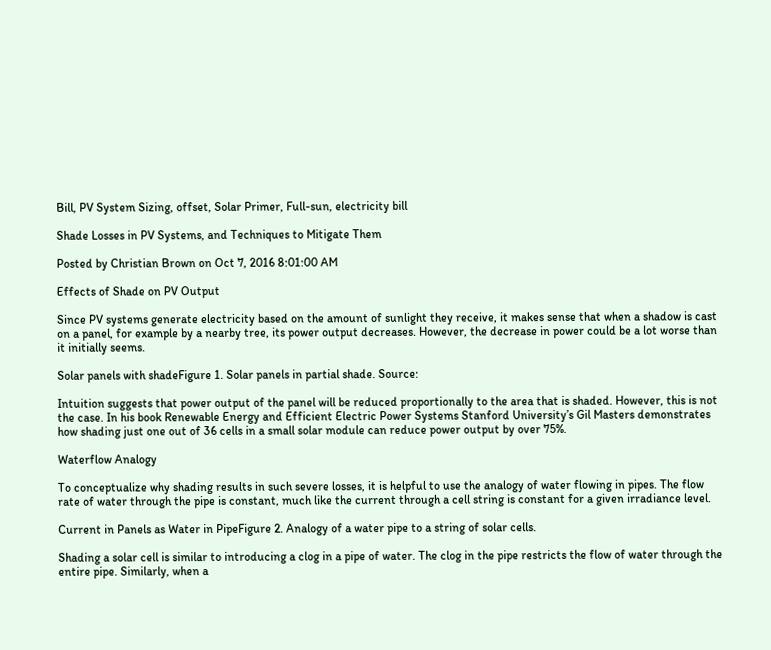Bill, PV System Sizing, offset, Solar Primer, Full-sun, electricity bill

Shade Losses in PV Systems, and Techniques to Mitigate Them

Posted by Christian Brown on Oct 7, 2016 8:01:00 AM

Effects of Shade on PV Output

Since PV systems generate electricity based on the amount of sunlight they receive, it makes sense that when a shadow is cast on a panel, for example by a nearby tree, its power output decreases. However, the decrease in power could be a lot worse than it initially seems.

Solar panels with shadeFigure 1. Solar panels in partial shade. Source:

Intuition suggests that power output of the panel will be reduced proportionally to the area that is shaded. However, this is not the case. In his book Renewable Energy and Efficient Electric Power Systems Stanford University’s Gil Masters demonstrates how shading just one out of 36 cells in a small solar module can reduce power output by over 75%.

Waterflow Analogy

To conceptualize why shading results in such severe losses, it is helpful to use the analogy of water flowing in pipes. The flow rate of water through the pipe is constant, much like the current through a cell string is constant for a given irradiance level.

Current in Panels as Water in PipeFigure 2. Analogy of a water pipe to a string of solar cells.

Shading a solar cell is similar to introducing a clog in a pipe of water. The clog in the pipe restricts the flow of water through the entire pipe. Similarly, when a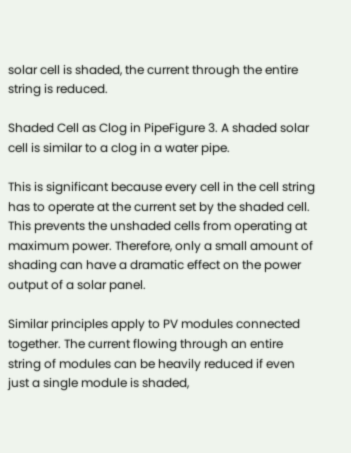solar cell is shaded, the current through the entire string is reduced.

Shaded Cell as Clog in PipeFigure 3. A shaded solar cell is similar to a clog in a water pipe.

This is significant because every cell in the cell string has to operate at the current set by the shaded cell. This prevents the unshaded cells from operating at maximum power. Therefore, only a small amount of shading can have a dramatic effect on the power output of a solar panel.

Similar principles apply to PV modules connected together. The current flowing through an entire string of modules can be heavily reduced if even just a single module is shaded,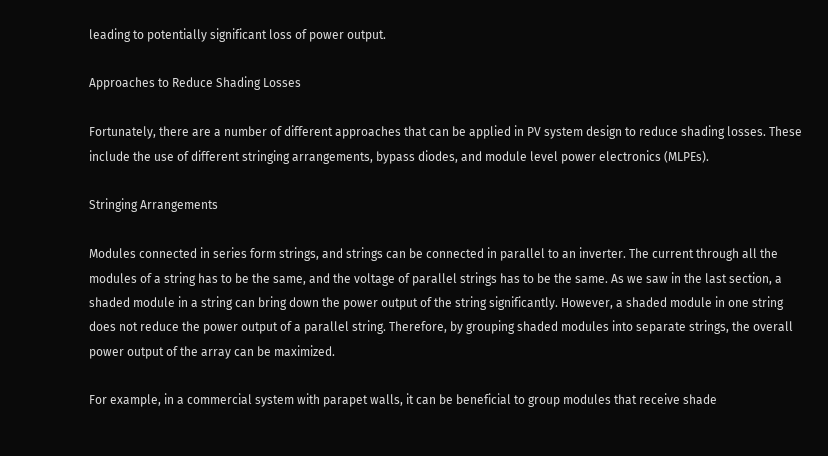leading to potentially significant loss of power output.

Approaches to Reduce Shading Losses

Fortunately, there are a number of different approaches that can be applied in PV system design to reduce shading losses. These include the use of different stringing arrangements, bypass diodes, and module level power electronics (MLPEs).

Stringing Arrangements

Modules connected in series form strings, and strings can be connected in parallel to an inverter. The current through all the modules of a string has to be the same, and the voltage of parallel strings has to be the same. As we saw in the last section, a shaded module in a string can bring down the power output of the string significantly. However, a shaded module in one string does not reduce the power output of a parallel string. Therefore, by grouping shaded modules into separate strings, the overall power output of the array can be maximized.

For example, in a commercial system with parapet walls, it can be beneficial to group modules that receive shade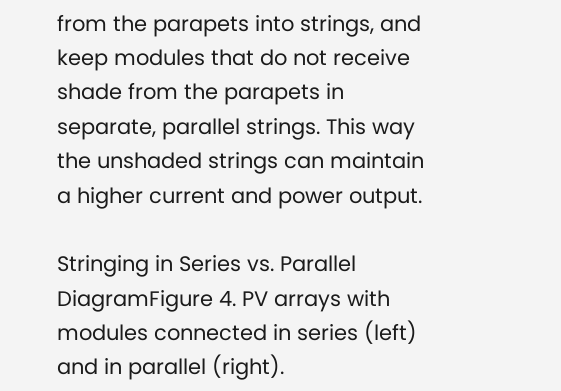from the parapets into strings, and keep modules that do not receive shade from the parapets in separate, parallel strings. This way the unshaded strings can maintain a higher current and power output.

Stringing in Series vs. Parallel DiagramFigure 4. PV arrays with modules connected in series (left) and in parallel (right).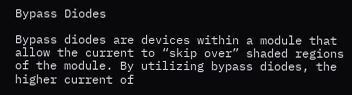Bypass Diodes

Bypass diodes are devices within a module that allow the current to “skip over” shaded regions of the module. By utilizing bypass diodes, the higher current of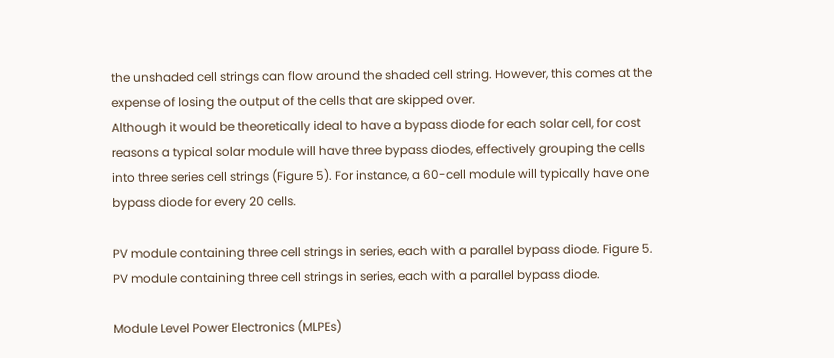the unshaded cell strings can flow around the shaded cell string. However, this comes at the expense of losing the output of the cells that are skipped over.
Although it would be theoretically ideal to have a bypass diode for each solar cell, for cost reasons a typical solar module will have three bypass diodes, effectively grouping the cells into three series cell strings (Figure 5). For instance, a 60-cell module will typically have one bypass diode for every 20 cells.

PV module containing three cell strings in series, each with a parallel bypass diode. Figure 5. PV module containing three cell strings in series, each with a parallel bypass diode.

Module Level Power Electronics (MLPEs)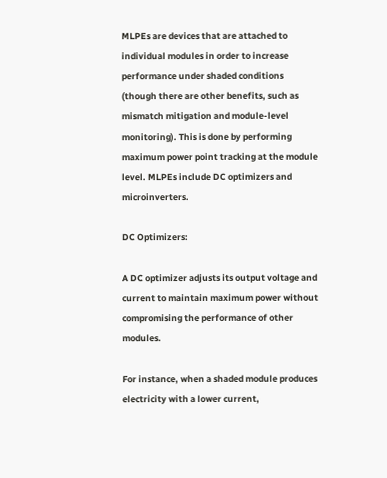MLPEs are devices that are attached to individual modules in order to increase performance under shaded conditions (though there are other benefits, such as mismatch mitigation and module-level monitoring). This is done by performing maximum power point tracking at the module level. MLPEs include DC optimizers and microinverters.

DC Optimizers:

A DC optimizer adjusts its output voltage and current to maintain maximum power without compromising the performance of other modules.

For instance, when a shaded module produces electricity with a lower current,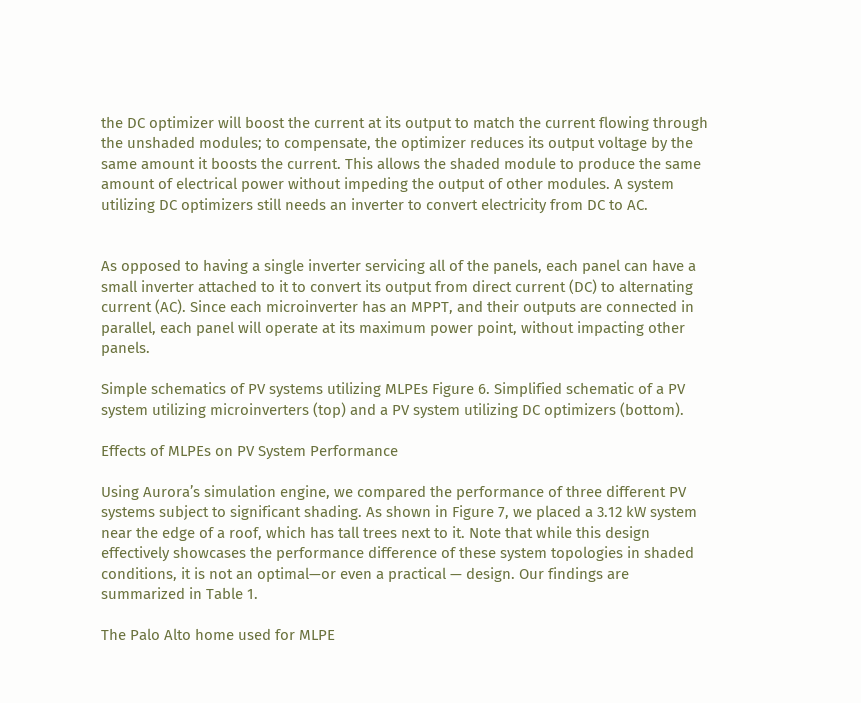the DC optimizer will boost the current at its output to match the current flowing through the unshaded modules; to compensate, the optimizer reduces its output voltage by the same amount it boosts the current. This allows the shaded module to produce the same amount of electrical power without impeding the output of other modules. A system utilizing DC optimizers still needs an inverter to convert electricity from DC to AC.


As opposed to having a single inverter servicing all of the panels, each panel can have a small inverter attached to it to convert its output from direct current (DC) to alternating current (AC). Since each microinverter has an MPPT, and their outputs are connected in parallel, each panel will operate at its maximum power point, without impacting other panels.

Simple schematics of PV systems utilizing MLPEs Figure 6. Simplified schematic of a PV system utilizing microinverters (top) and a PV system utilizing DC optimizers (bottom).

Effects of MLPEs on PV System Performance

Using Aurora’s simulation engine, we compared the performance of three different PV systems subject to significant shading. As shown in Figure 7, we placed a 3.12 kW system near the edge of a roof, which has tall trees next to it. Note that while this design effectively showcases the performance difference of these system topologies in shaded conditions, it is not an optimal—or even a practical — design. Our findings are summarized in Table 1.

The Palo Alto home used for MLPE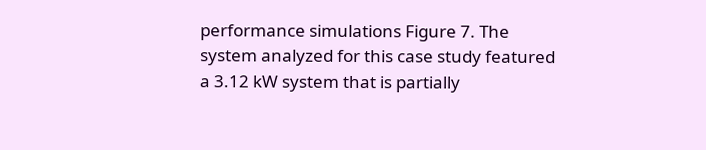performance simulations Figure 7. The system analyzed for this case study featured a 3.12 kW system that is partially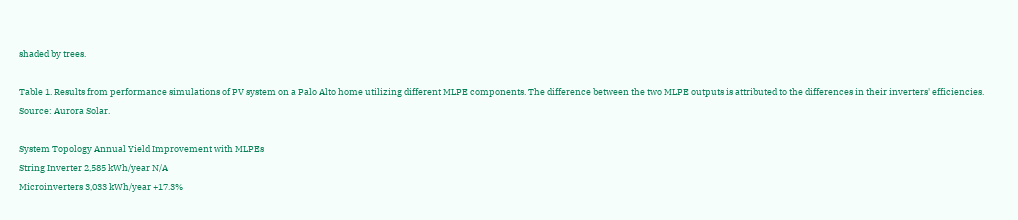shaded by trees.

Table 1. Results from performance simulations of PV system on a Palo Alto home utilizing different MLPE components. The difference between the two MLPE outputs is attributed to the differences in their inverters' efficiencies. Source: Aurora Solar.

System Topology Annual Yield Improvement with MLPEs
String Inverter 2,585 kWh/year N/A
Microinverters 3,033 kWh/year +17.3%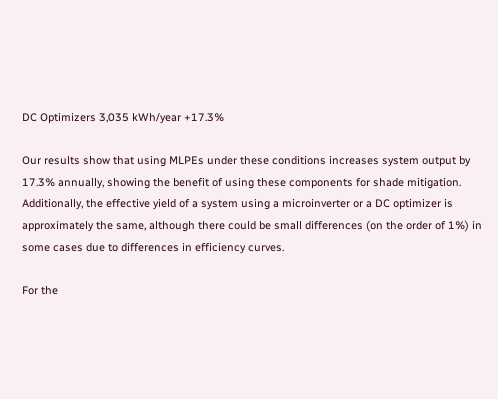DC Optimizers 3,035 kWh/year +17.3%

Our results show that using MLPEs under these conditions increases system output by 17.3% annually, showing the benefit of using these components for shade mitigation. Additionally, the effective yield of a system using a microinverter or a DC optimizer is approximately the same, although there could be small differences (on the order of 1%) in some cases due to differences in efficiency curves.

For the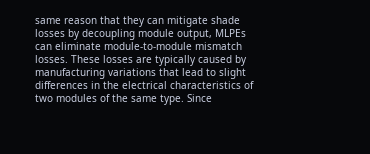same reason that they can mitigate shade losses by decoupling module output, MLPEs can eliminate module-to-module mismatch losses. These losses are typically caused by manufacturing variations that lead to slight differences in the electrical characteristics of two modules of the same type. Since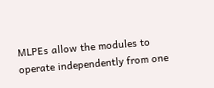MLPEs allow the modules to operate independently from one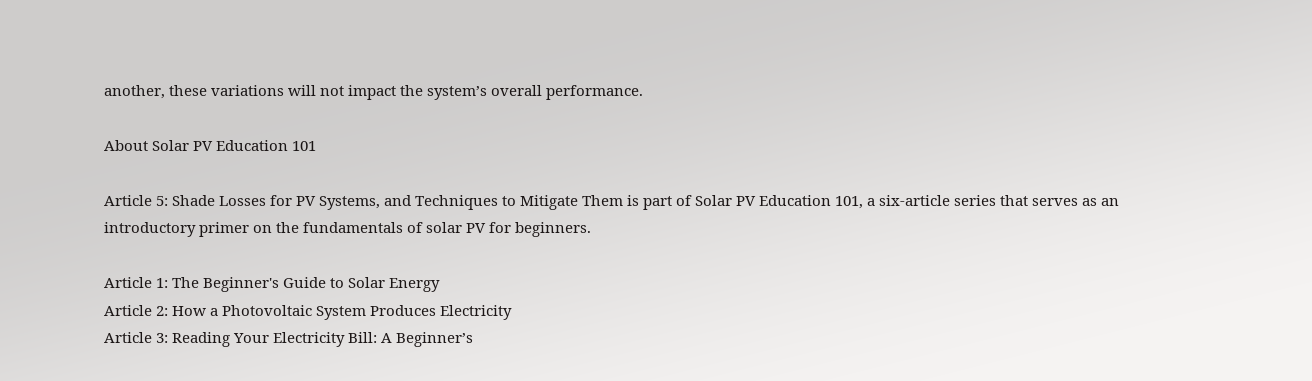another, these variations will not impact the system’s overall performance.

About Solar PV Education 101

Article 5: Shade Losses for PV Systems, and Techniques to Mitigate Them is part of Solar PV Education 101, a six-article series that serves as an introductory primer on the fundamentals of solar PV for beginners.

Article 1: The Beginner's Guide to Solar Energy
Article 2: How a Photovoltaic System Produces Electricity
Article 3: Reading Your Electricity Bill: A Beginner’s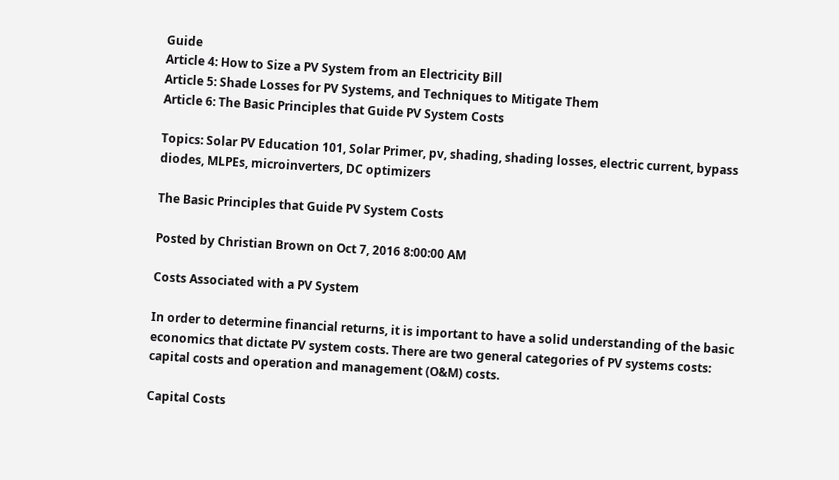Guide
Article 4: How to Size a PV System from an Electricity Bill
Article 5: Shade Losses for PV Systems, and Techniques to Mitigate Them
Article 6: The Basic Principles that Guide PV System Costs

Topics: Solar PV Education 101, Solar Primer, pv, shading, shading losses, electric current, bypass diodes, MLPEs, microinverters, DC optimizers

The Basic Principles that Guide PV System Costs

Posted by Christian Brown on Oct 7, 2016 8:00:00 AM

Costs Associated with a PV System

In order to determine financial returns, it is important to have a solid understanding of the basic economics that dictate PV system costs. There are two general categories of PV systems costs: capital costs and operation and management (O&M) costs.

Capital Costs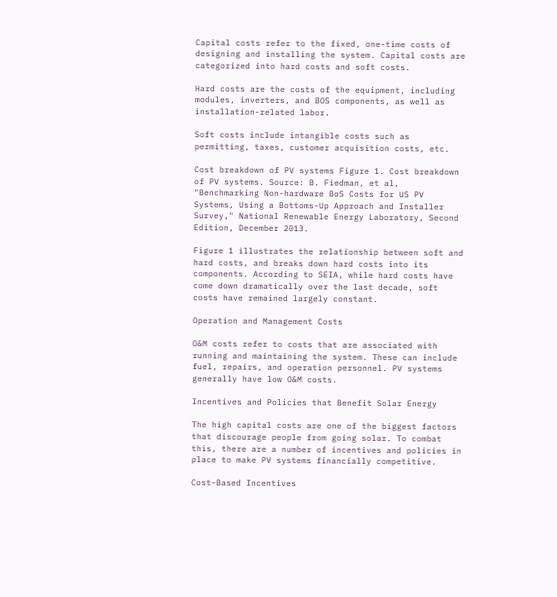Capital costs refer to the fixed, one-time costs of designing and installing the system. Capital costs are categorized into hard costs and soft costs.

Hard costs are the costs of the equipment, including modules, inverters, and BOS components, as well as installation-related labor.

Soft costs include intangible costs such as permitting, taxes, customer acquisition costs, etc.

Cost breakdown of PV systems Figure 1. Cost breakdown of PV systems. Source: B. Fiedman, et al, "Benchmarking Non-hardware BoS Costs for US PV Systems, Using a Bottoms-Up Approach and Installer Survey," National Renewable Energy Laboratory, Second Edition, December 2013.

Figure 1 illustrates the relationship between soft and hard costs, and breaks down hard costs into its components. According to SEIA, while hard costs have come down dramatically over the last decade, soft costs have remained largely constant.

Operation and Management Costs

O&M costs refer to costs that are associated with running and maintaining the system. These can include fuel, repairs, and operation personnel. PV systems generally have low O&M costs.

Incentives and Policies that Benefit Solar Energy

The high capital costs are one of the biggest factors that discourage people from going solar. To combat this, there are a number of incentives and policies in place to make PV systems financially competitive.

Cost-Based Incentives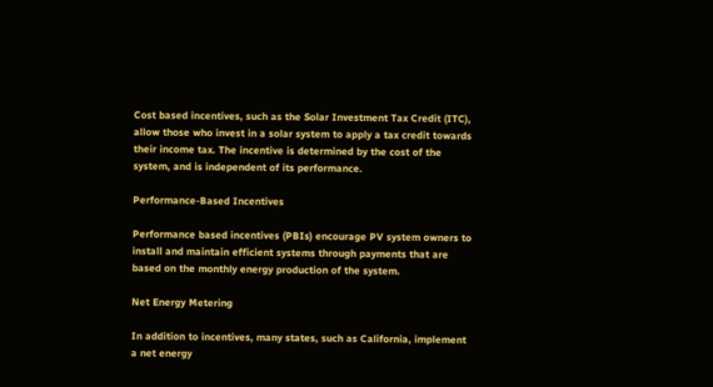Cost based incentives, such as the Solar Investment Tax Credit (ITC), allow those who invest in a solar system to apply a tax credit towards their income tax. The incentive is determined by the cost of the system, and is independent of its performance.

Performance-Based Incentives

Performance based incentives (PBIs) encourage PV system owners to install and maintain efficient systems through payments that are based on the monthly energy production of the system.

Net Energy Metering

In addition to incentives, many states, such as California, implement a net energy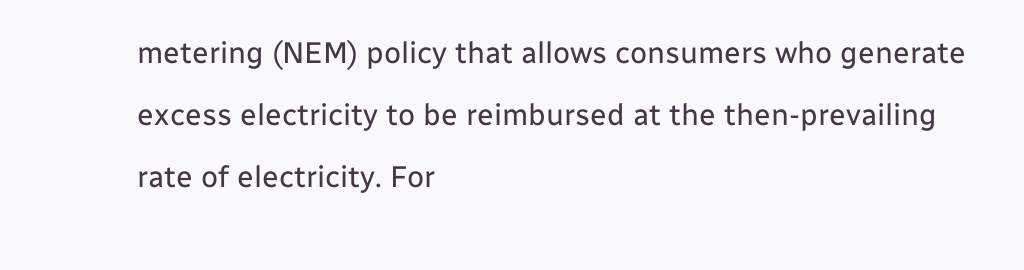metering (NEM) policy that allows consumers who generate excess electricity to be reimbursed at the then-prevailing rate of electricity. For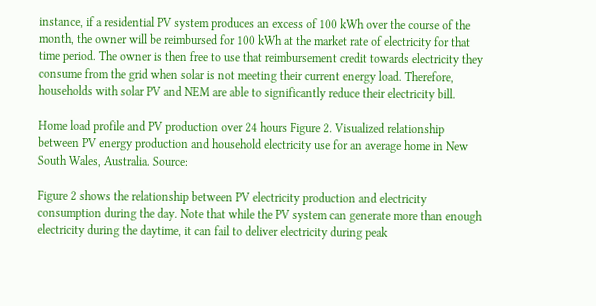instance, if a residential PV system produces an excess of 100 kWh over the course of the month, the owner will be reimbursed for 100 kWh at the market rate of electricity for that time period. The owner is then free to use that reimbursement credit towards electricity they consume from the grid when solar is not meeting their current energy load. Therefore, households with solar PV and NEM are able to significantly reduce their electricity bill.

Home load profile and PV production over 24 hours Figure 2. Visualized relationship between PV energy production and household electricity use for an average home in New South Wales, Australia. Source:

Figure 2 shows the relationship between PV electricity production and electricity consumption during the day. Note that while the PV system can generate more than enough electricity during the daytime, it can fail to deliver electricity during peak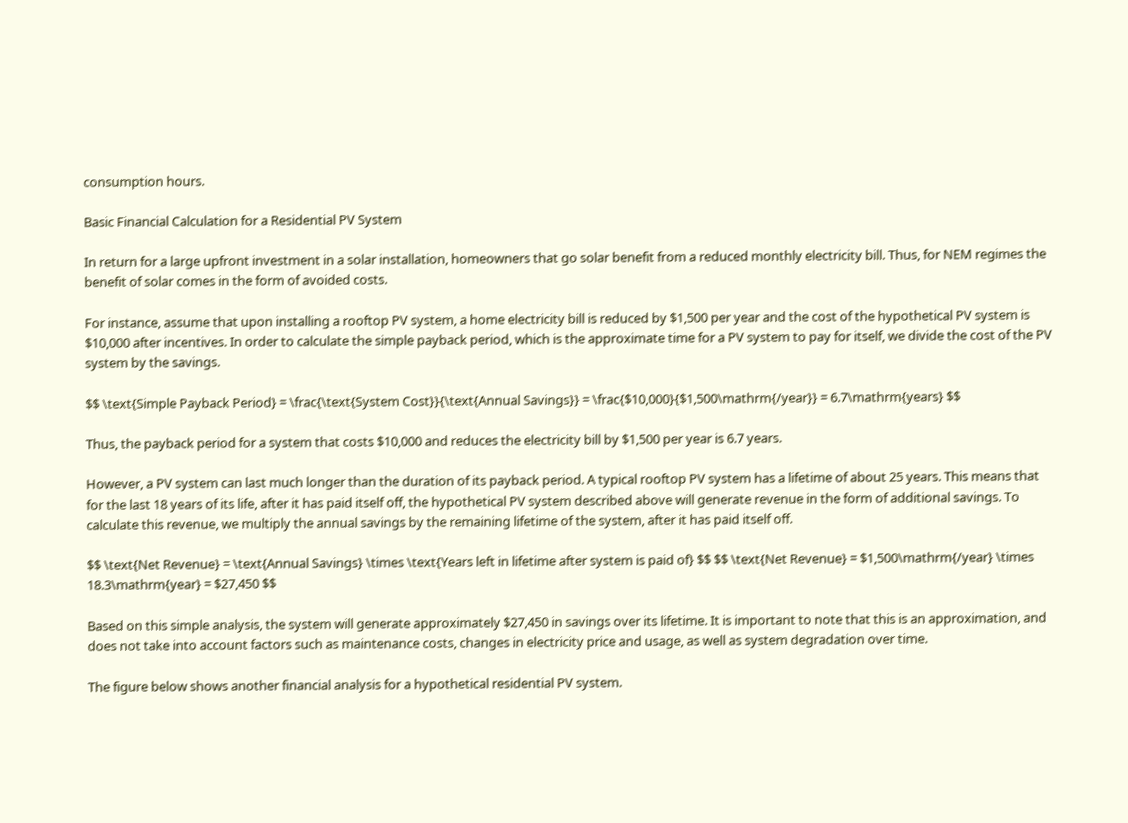consumption hours.

Basic Financial Calculation for a Residential PV System

In return for a large upfront investment in a solar installation, homeowners that go solar benefit from a reduced monthly electricity bill. Thus, for NEM regimes the benefit of solar comes in the form of avoided costs.

For instance, assume that upon installing a rooftop PV system, a home electricity bill is reduced by $1,500 per year and the cost of the hypothetical PV system is $10,000 after incentives. In order to calculate the simple payback period, which is the approximate time for a PV system to pay for itself, we divide the cost of the PV system by the savings.

$$ \text{Simple Payback Period} = \frac{\text{System Cost}}{\text{Annual Savings}} = \frac{$10,000}{$1,500\mathrm{/year}} = 6.7\mathrm{years} $$

Thus, the payback period for a system that costs $10,000 and reduces the electricity bill by $1,500 per year is 6.7 years.

However, a PV system can last much longer than the duration of its payback period. A typical rooftop PV system has a lifetime of about 25 years. This means that for the last 18 years of its life, after it has paid itself off, the hypothetical PV system described above will generate revenue in the form of additional savings. To calculate this revenue, we multiply the annual savings by the remaining lifetime of the system, after it has paid itself off.

$$ \text{Net Revenue} = \text{Annual Savings} \times \text{Years left in lifetime after system is paid of} $$ $$ \text{Net Revenue} = $1,500\mathrm{/year} \times 18.3\mathrm{year} = $27,450 $$

Based on this simple analysis, the system will generate approximately $27,450 in savings over its lifetime. It is important to note that this is an approximation, and does not take into account factors such as maintenance costs, changes in electricity price and usage, as well as system degradation over time.

The figure below shows another financial analysis for a hypothetical residential PV system.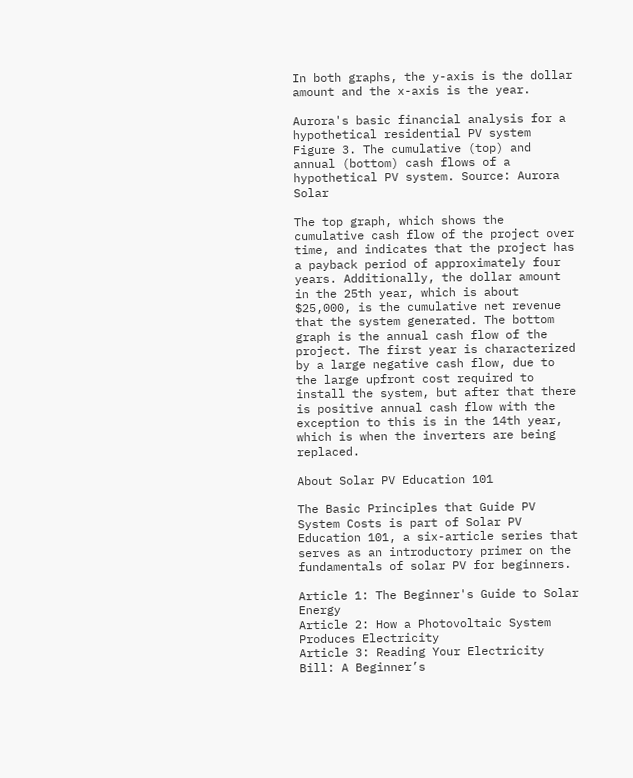In both graphs, the y-axis is the dollar amount and the x-axis is the year.

Aurora's basic financial analysis for a hypothetical residential PV system Figure 3. The cumulative (top) and annual (bottom) cash flows of a hypothetical PV system. Source: Aurora Solar

The top graph, which shows the cumulative cash flow of the project over time, and indicates that the project has a payback period of approximately four years. Additionally, the dollar amount in the 25th year, which is about $25,000, is the cumulative net revenue that the system generated. The bottom graph is the annual cash flow of the project. The first year is characterized by a large negative cash flow, due to the large upfront cost required to install the system, but after that there is positive annual cash flow with the exception to this is in the 14th year, which is when the inverters are being replaced.

About Solar PV Education 101

The Basic Principles that Guide PV System Costs is part of Solar PV Education 101, a six-article series that serves as an introductory primer on the fundamentals of solar PV for beginners.

Article 1: The Beginner's Guide to Solar Energy
Article 2: How a Photovoltaic System Produces Electricity
Article 3: Reading Your Electricity Bill: A Beginner’s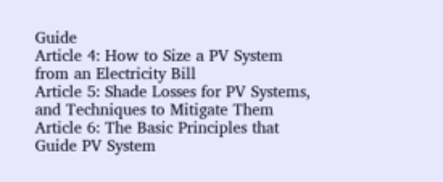Guide
Article 4: How to Size a PV System from an Electricity Bill
Article 5: Shade Losses for PV Systems, and Techniques to Mitigate Them
Article 6: The Basic Principles that Guide PV System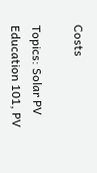Costs

Topics: Solar PV Education 101, PV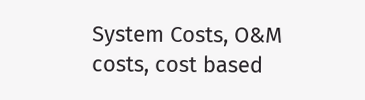System Costs, O&M costs, cost based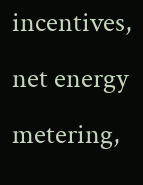incentives, net energy metering,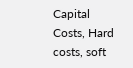Capital Costs, Hard costs, soft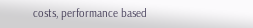costs, performance based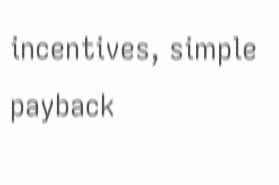incentives, simple payback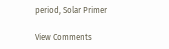period, Solar Primer

View Comments